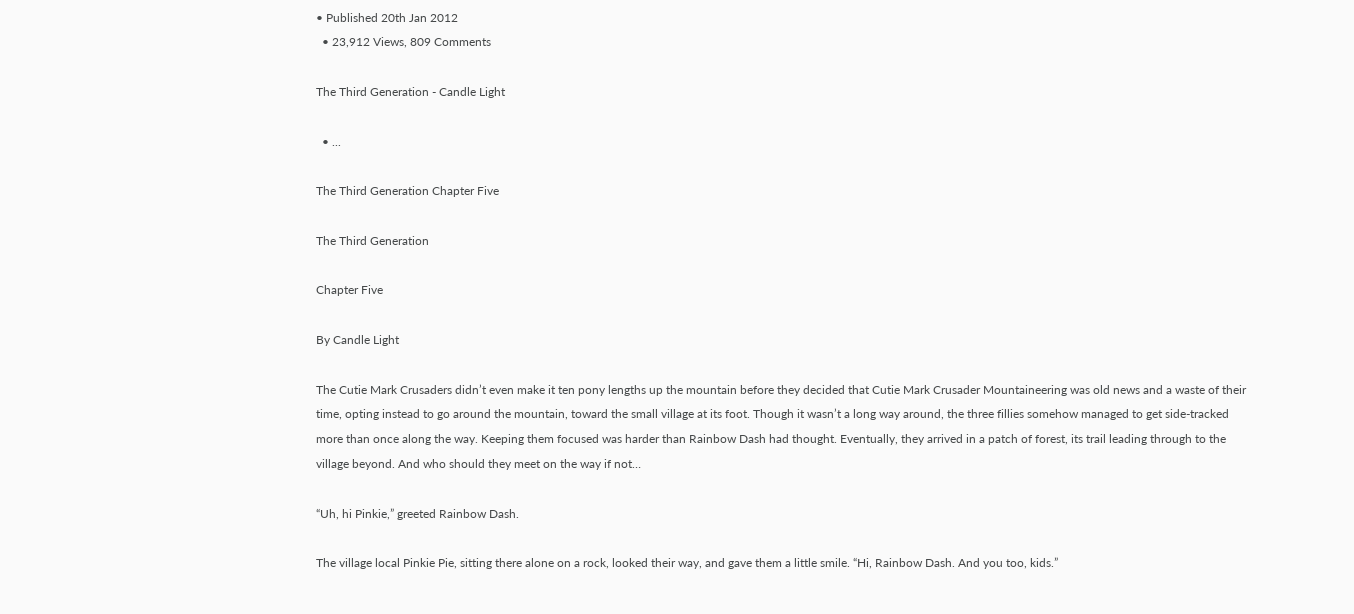• Published 20th Jan 2012
  • 23,912 Views, 809 Comments

The Third Generation - Candle Light

  • ...

The Third Generation Chapter Five

The Third Generation

Chapter Five

By Candle Light

The Cutie Mark Crusaders didn’t even make it ten pony lengths up the mountain before they decided that Cutie Mark Crusader Mountaineering was old news and a waste of their time, opting instead to go around the mountain, toward the small village at its foot. Though it wasn’t a long way around, the three fillies somehow managed to get side-tracked more than once along the way. Keeping them focused was harder than Rainbow Dash had thought. Eventually, they arrived in a patch of forest, its trail leading through to the village beyond. And who should they meet on the way if not…

“Uh, hi Pinkie,” greeted Rainbow Dash.

The village local Pinkie Pie, sitting there alone on a rock, looked their way, and gave them a little smile. “Hi, Rainbow Dash. And you too, kids.”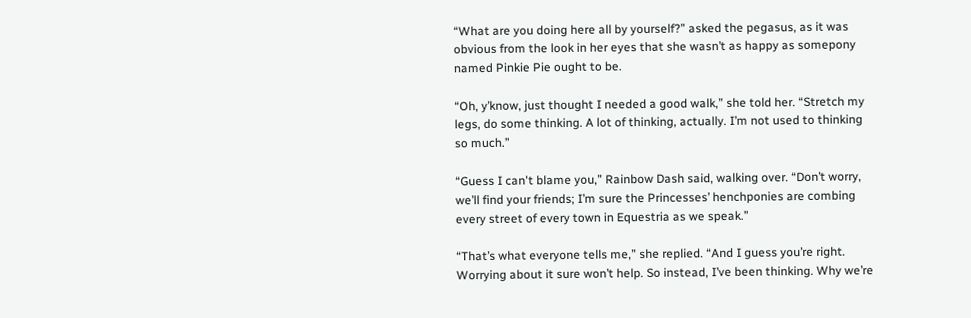“What are you doing here all by yourself?” asked the pegasus, as it was obvious from the look in her eyes that she wasn’t as happy as somepony named Pinkie Pie ought to be.

“Oh, y’know, just thought I needed a good walk,” she told her. “Stretch my legs, do some thinking. A lot of thinking, actually. I’m not used to thinking so much.”

“Guess I can't blame you,” Rainbow Dash said, walking over. “Don’t worry, we’ll find your friends; I’m sure the Princesses’ henchponies are combing every street of every town in Equestria as we speak.”

“That’s what everyone tells me,” she replied. “And I guess you’re right. Worrying about it sure won’t help. So instead, I’ve been thinking. Why we’re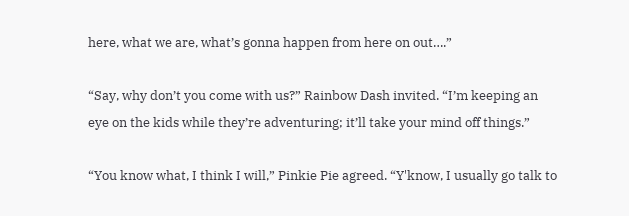here, what we are, what’s gonna happen from here on out….”

“Say, why don’t you come with us?” Rainbow Dash invited. “I’m keeping an eye on the kids while they’re adventuring; it’ll take your mind off things.”

“You know what, I think I will,” Pinkie Pie agreed. “Y'know, I usually go talk to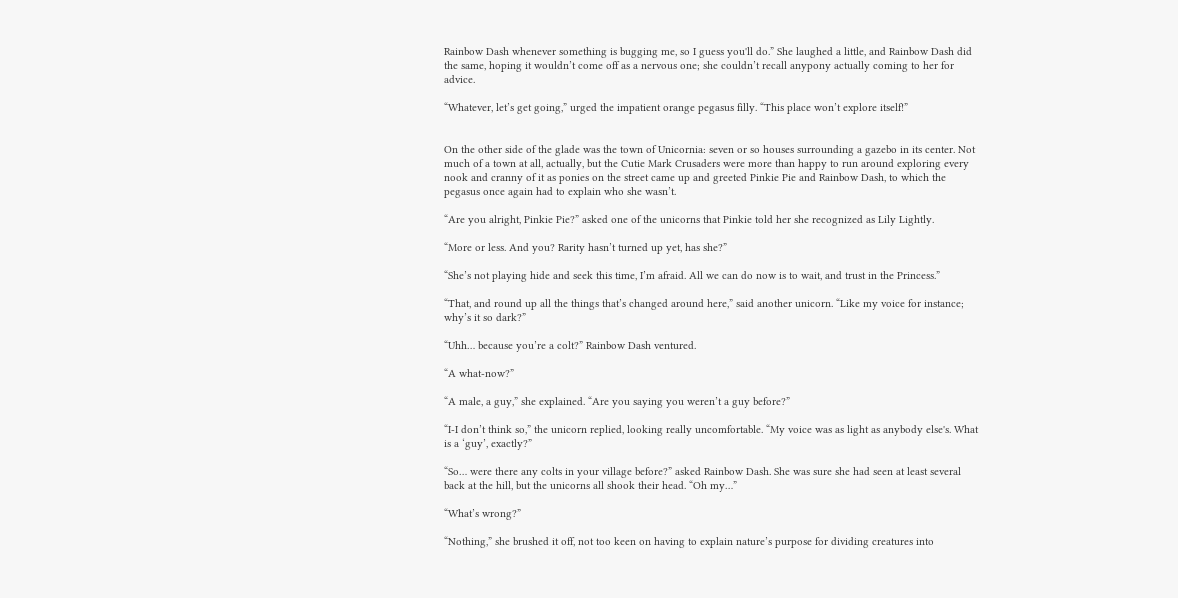Rainbow Dash whenever something is bugging me, so I guess you'll do.” She laughed a little, and Rainbow Dash did the same, hoping it wouldn’t come off as a nervous one; she couldn’t recall anypony actually coming to her for advice.

“Whatever, let’s get going,” urged the impatient orange pegasus filly. “This place won’t explore itself!”


On the other side of the glade was the town of Unicornia: seven or so houses surrounding a gazebo in its center. Not much of a town at all, actually, but the Cutie Mark Crusaders were more than happy to run around exploring every nook and cranny of it as ponies on the street came up and greeted Pinkie Pie and Rainbow Dash, to which the pegasus once again had to explain who she wasn’t.

“Are you alright, Pinkie Pie?” asked one of the unicorns that Pinkie told her she recognized as Lily Lightly.

“More or less. And you? Rarity hasn’t turned up yet, has she?”

“She’s not playing hide and seek this time, I’m afraid. All we can do now is to wait, and trust in the Princess.”

“That, and round up all the things that’s changed around here,” said another unicorn. “Like my voice for instance; why’s it so dark?”

“Uhh… because you’re a colt?” Rainbow Dash ventured.

“A what-now?”

“A male, a guy,” she explained. “Are you saying you weren’t a guy before?”

“I-I don’t think so,” the unicorn replied, looking really uncomfortable. “My voice was as light as anybody else's. What is a ‘guy’, exactly?”

“So… were there any colts in your village before?” asked Rainbow Dash. She was sure she had seen at least several back at the hill, but the unicorns all shook their head. “Oh my…”

“What’s wrong?”

“Nothing,” she brushed it off, not too keen on having to explain nature’s purpose for dividing creatures into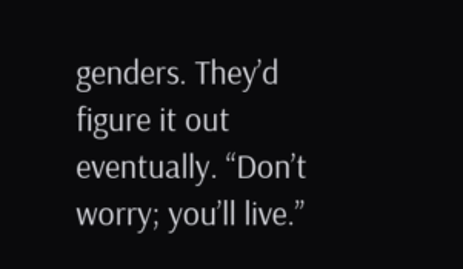genders. They’d figure it out eventually. “Don’t worry; you’ll live.”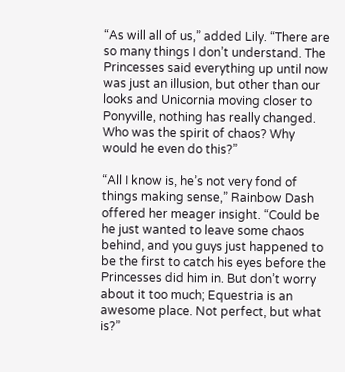“As will all of us,” added Lily. “There are so many things I don’t understand. The Princesses said everything up until now was just an illusion, but other than our looks and Unicornia moving closer to Ponyville, nothing has really changed. Who was the spirit of chaos? Why would he even do this?”

“All I know is, he’s not very fond of things making sense,” Rainbow Dash offered her meager insight. “Could be he just wanted to leave some chaos behind, and you guys just happened to be the first to catch his eyes before the Princesses did him in. But don’t worry about it too much; Equestria is an awesome place. Not perfect, but what is?”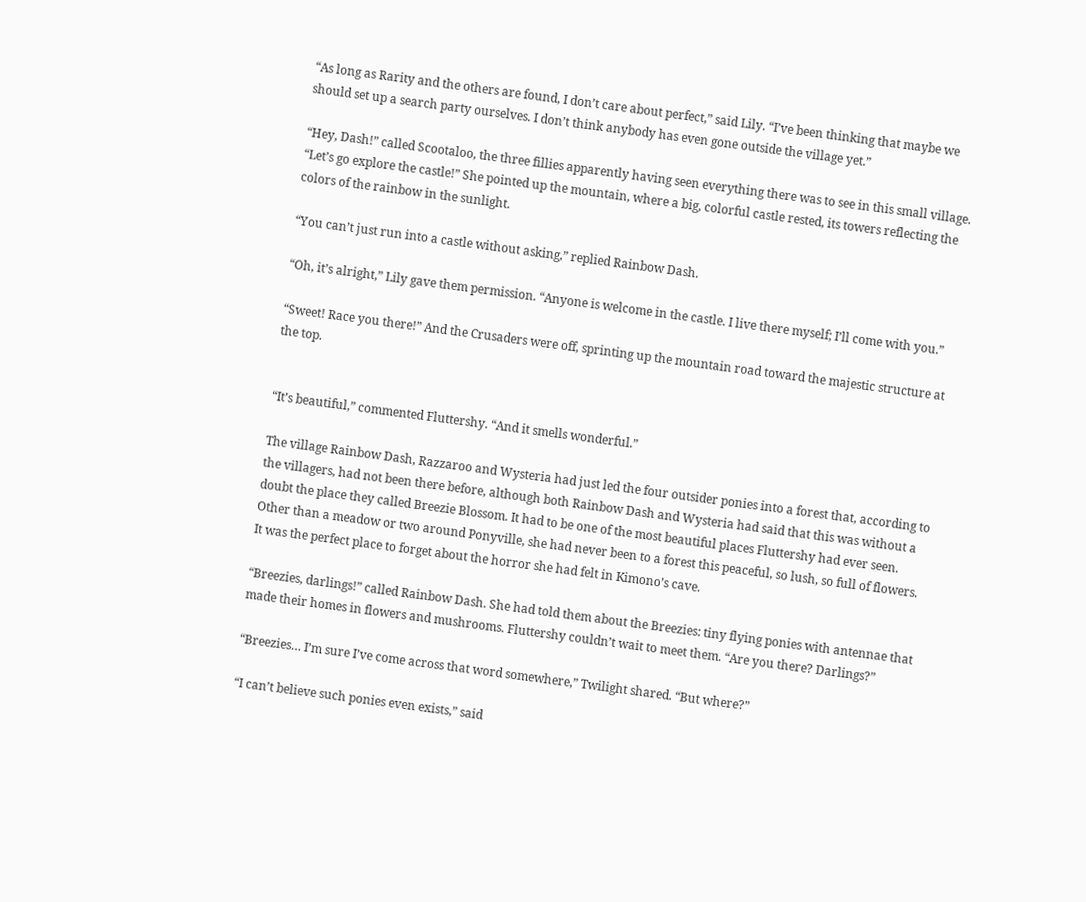“As long as Rarity and the others are found, I don’t care about perfect,” said Lily. “I’ve been thinking that maybe we should set up a search party ourselves. I don’t think anybody has even gone outside the village yet.”

“Hey, Dash!” called Scootaloo, the three fillies apparently having seen everything there was to see in this small village. “Let’s go explore the castle!” She pointed up the mountain, where a big, colorful castle rested, its towers reflecting the colors of the rainbow in the sunlight.

“You can’t just run into a castle without asking,” replied Rainbow Dash.

“Oh, it’s alright,” Lily gave them permission. “Anyone is welcome in the castle. I live there myself; I’ll come with you.”

“Sweet! Race you there!” And the Crusaders were off, sprinting up the mountain road toward the majestic structure at the top.


“It’s beautiful,” commented Fluttershy. “And it smells wonderful.”

The village Rainbow Dash, Razzaroo and Wysteria had just led the four outsider ponies into a forest that, according to the villagers, had not been there before, although both Rainbow Dash and Wysteria had said that this was without a doubt the place they called Breezie Blossom. It had to be one of the most beautiful places Fluttershy had ever seen. Other than a meadow or two around Ponyville, she had never been to a forest this peaceful, so lush, so full of flowers. It was the perfect place to forget about the horror she had felt in Kimono’s cave.

“Breezies, darlings!” called Rainbow Dash. She had told them about the Breezies: tiny flying ponies with antennae that made their homes in flowers and mushrooms. Fluttershy couldn’t wait to meet them. “Are you there? Darlings?”

“Breezies… I’m sure I’ve come across that word somewhere,” Twilight shared. “But where?”

“I can’t believe such ponies even exists,” said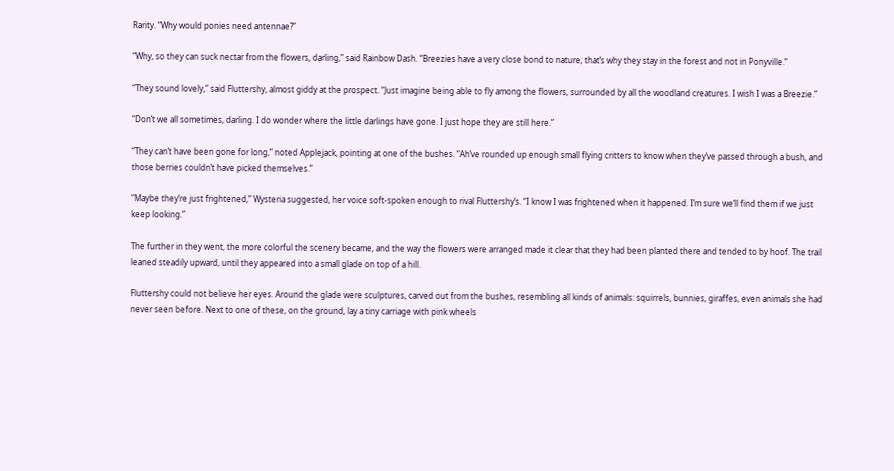Rarity. “Why would ponies need antennae?”

“Why, so they can suck nectar from the flowers, darling,” said Rainbow Dash. “Breezies have a very close bond to nature; that’s why they stay in the forest and not in Ponyville.”

“They sound lovely,” said Fluttershy, almost giddy at the prospect. “Just imagine being able to fly among the flowers, surrounded by all the woodland creatures. I wish I was a Breezie.”

“Don’t we all sometimes, darling. I do wonder where the little darlings have gone. I just hope they are still here.”

“They can’t have been gone for long,” noted Applejack, pointing at one of the bushes. “Ah’ve rounded up enough small flying critters to know when they’ve passed through a bush, and those berries couldn’t have picked themselves.”

“Maybe they’re just frightened,” Wysteria suggested, her voice soft-spoken enough to rival Fluttershy’s. “I know I was frightened when it happened. I’m sure we’ll find them if we just keep looking.”

The further in they went, the more colorful the scenery became, and the way the flowers were arranged made it clear that they had been planted there and tended to by hoof. The trail leaned steadily upward, until they appeared into a small glade on top of a hill.

Fluttershy could not believe her eyes. Around the glade were sculptures, carved out from the bushes, resembling all kinds of animals: squirrels, bunnies, giraffes, even animals she had never seen before. Next to one of these, on the ground, lay a tiny carriage with pink wheels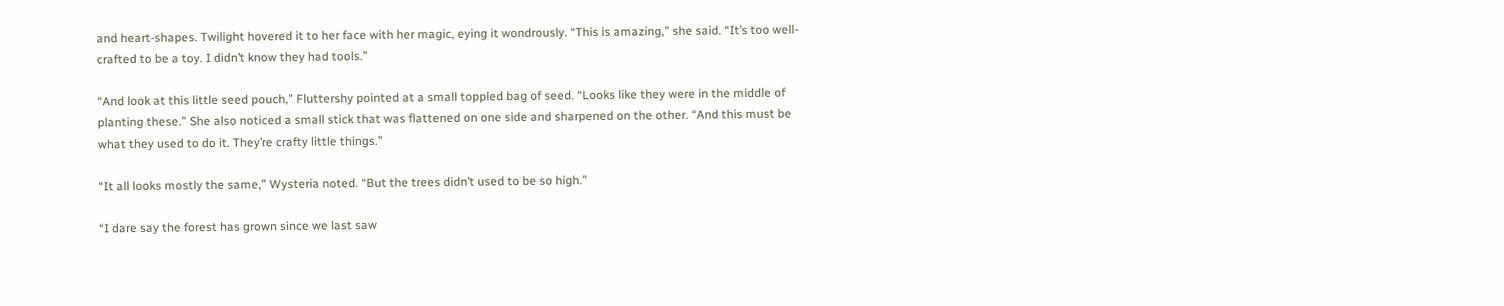and heart-shapes. Twilight hovered it to her face with her magic, eying it wondrously. “This is amazing,” she said. “It’s too well-crafted to be a toy. I didn’t know they had tools.”

“And look at this little seed pouch,” Fluttershy pointed at a small toppled bag of seed. “Looks like they were in the middle of planting these.” She also noticed a small stick that was flattened on one side and sharpened on the other. “And this must be what they used to do it. They’re crafty little things.”

“It all looks mostly the same,” Wysteria noted. “But the trees didn’t used to be so high.”

“I dare say the forest has grown since we last saw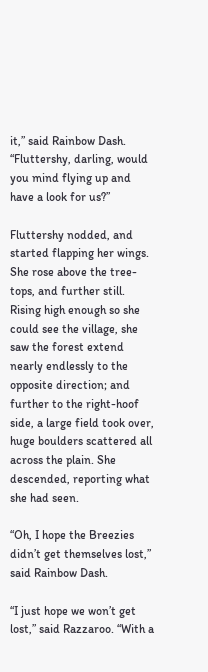it,” said Rainbow Dash. “Fluttershy, darling, would you mind flying up and have a look for us?”

Fluttershy nodded, and started flapping her wings. She rose above the tree-tops, and further still. Rising high enough so she could see the village, she saw the forest extend nearly endlessly to the opposite direction; and further to the right-hoof side, a large field took over, huge boulders scattered all across the plain. She descended, reporting what she had seen.

“Oh, I hope the Breezies didn’t get themselves lost,” said Rainbow Dash.

“I just hope we won’t get lost,” said Razzaroo. “With a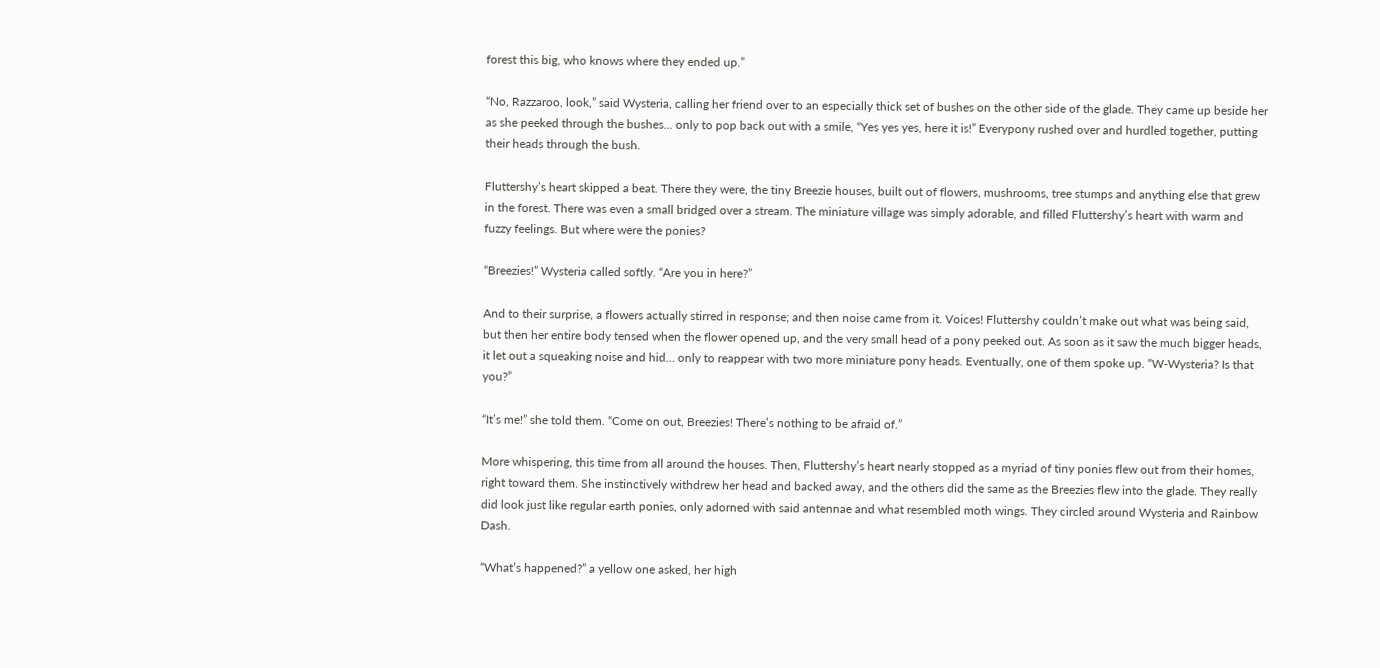forest this big, who knows where they ended up.”

“No, Razzaroo, look,” said Wysteria, calling her friend over to an especially thick set of bushes on the other side of the glade. They came up beside her as she peeked through the bushes… only to pop back out with a smile, “Yes yes yes, here it is!” Everypony rushed over and hurdled together, putting their heads through the bush.

Fluttershy’s heart skipped a beat. There they were, the tiny Breezie houses, built out of flowers, mushrooms, tree stumps and anything else that grew in the forest. There was even a small bridged over a stream. The miniature village was simply adorable, and filled Fluttershy’s heart with warm and fuzzy feelings. But where were the ponies?

“Breezies!” Wysteria called softly. “Are you in here?”

And to their surprise, a flowers actually stirred in response; and then noise came from it. Voices! Fluttershy couldn’t make out what was being said, but then her entire body tensed when the flower opened up, and the very small head of a pony peeked out. As soon as it saw the much bigger heads, it let out a squeaking noise and hid… only to reappear with two more miniature pony heads. Eventually, one of them spoke up. “W-Wysteria? Is that you?”

“It’s me!” she told them. “Come on out, Breezies! There’s nothing to be afraid of.”

More whispering, this time from all around the houses. Then, Fluttershy’s heart nearly stopped as a myriad of tiny ponies flew out from their homes, right toward them. She instinctively withdrew her head and backed away, and the others did the same as the Breezies flew into the glade. They really did look just like regular earth ponies, only adorned with said antennae and what resembled moth wings. They circled around Wysteria and Rainbow Dash.

“What’s happened?” a yellow one asked, her high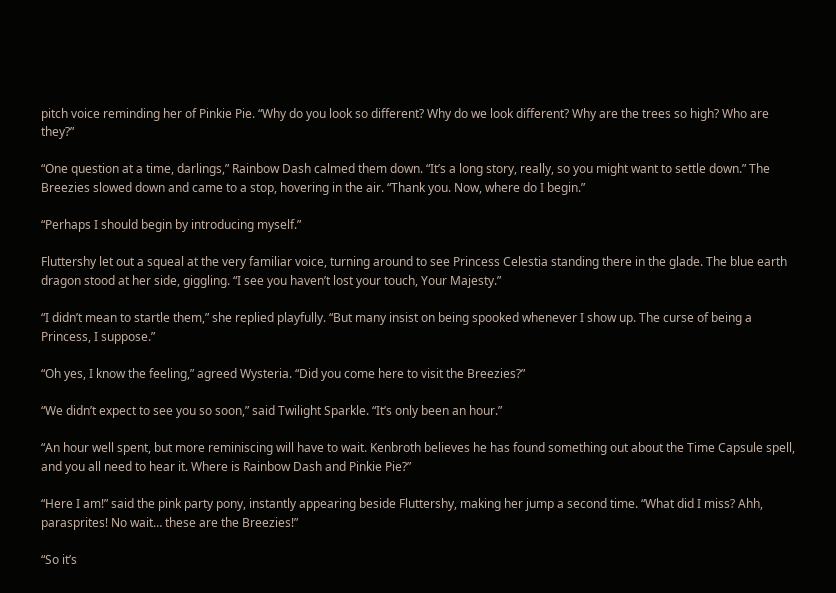pitch voice reminding her of Pinkie Pie. “Why do you look so different? Why do we look different? Why are the trees so high? Who are they?”

“One question at a time, darlings,” Rainbow Dash calmed them down. “It’s a long story, really, so you might want to settle down.” The Breezies slowed down and came to a stop, hovering in the air. “Thank you. Now, where do I begin.”

“Perhaps I should begin by introducing myself.”

Fluttershy let out a squeal at the very familiar voice, turning around to see Princess Celestia standing there in the glade. The blue earth dragon stood at her side, giggling. “I see you haven’t lost your touch, Your Majesty.”

“I didn’t mean to startle them,” she replied playfully. “But many insist on being spooked whenever I show up. The curse of being a Princess, I suppose.”

“Oh yes, I know the feeling,” agreed Wysteria. “Did you come here to visit the Breezies?”

“We didn’t expect to see you so soon,” said Twilight Sparkle. “It’s only been an hour.”

“An hour well spent, but more reminiscing will have to wait. Kenbroth believes he has found something out about the Time Capsule spell, and you all need to hear it. Where is Rainbow Dash and Pinkie Pie?”

“Here I am!” said the pink party pony, instantly appearing beside Fluttershy, making her jump a second time. “What did I miss? Ahh, parasprites! No wait… these are the Breezies!”

“So it’s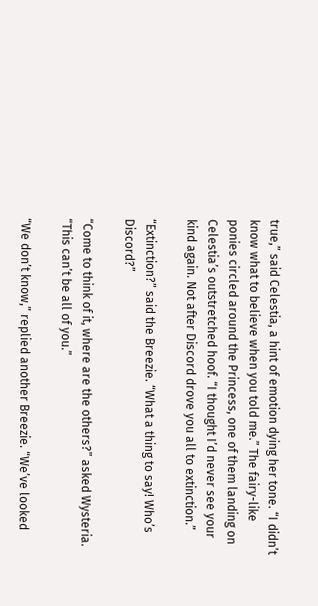true,” said Celestia, a hint of emotion dying her tone. “I didn’t know what to believe when you told me.” The fairy-like ponies circled around the Princess, one of them landing on Celestia’s outstretched hoof. “I thought I’d never see your kind again. Not after Discord drove you all to extinction.”

“Extinction?” said the Breezie. “What a thing to say! Who’s Discord?”

“Come to think of it, where are the others?” asked Wysteria. “This can’t be all of you.”

“We don’t know,” replied another Breezie. “We’ve looked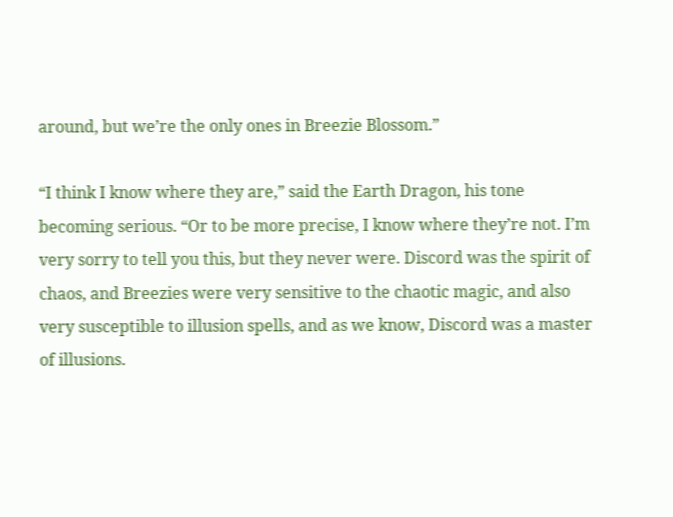around, but we’re the only ones in Breezie Blossom.”

“I think I know where they are,” said the Earth Dragon, his tone becoming serious. “Or to be more precise, I know where they’re not. I’m very sorry to tell you this, but they never were. Discord was the spirit of chaos, and Breezies were very sensitive to the chaotic magic, and also very susceptible to illusion spells, and as we know, Discord was a master of illusions.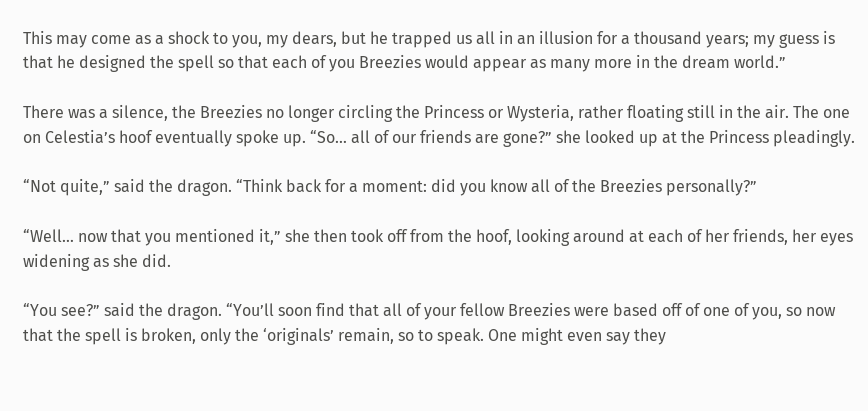This may come as a shock to you, my dears, but he trapped us all in an illusion for a thousand years; my guess is that he designed the spell so that each of you Breezies would appear as many more in the dream world.”

There was a silence, the Breezies no longer circling the Princess or Wysteria, rather floating still in the air. The one on Celestia’s hoof eventually spoke up. “So… all of our friends are gone?” she looked up at the Princess pleadingly.

“Not quite,” said the dragon. “Think back for a moment: did you know all of the Breezies personally?”

“Well… now that you mentioned it,” she then took off from the hoof, looking around at each of her friends, her eyes widening as she did.

“You see?” said the dragon. “You’ll soon find that all of your fellow Breezies were based off of one of you, so now that the spell is broken, only the ‘originals’ remain, so to speak. One might even say they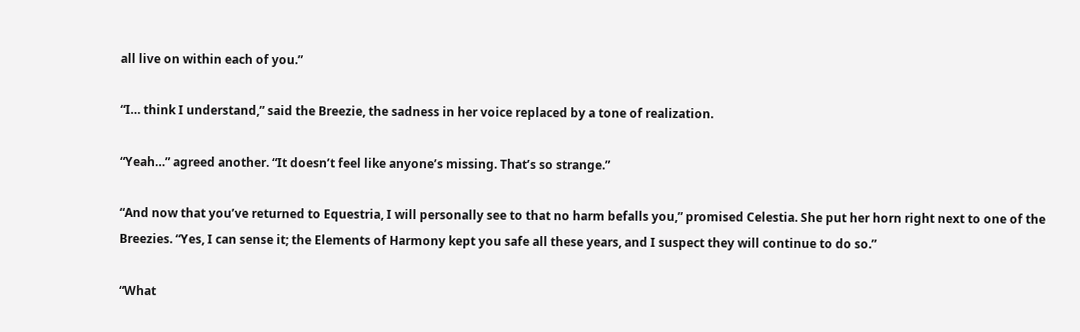all live on within each of you.”

“I… think I understand,” said the Breezie, the sadness in her voice replaced by a tone of realization.

“Yeah…” agreed another. “It doesn’t feel like anyone’s missing. That’s so strange.”

“And now that you’ve returned to Equestria, I will personally see to that no harm befalls you,” promised Celestia. She put her horn right next to one of the Breezies. “Yes, I can sense it; the Elements of Harmony kept you safe all these years, and I suspect they will continue to do so.”

“What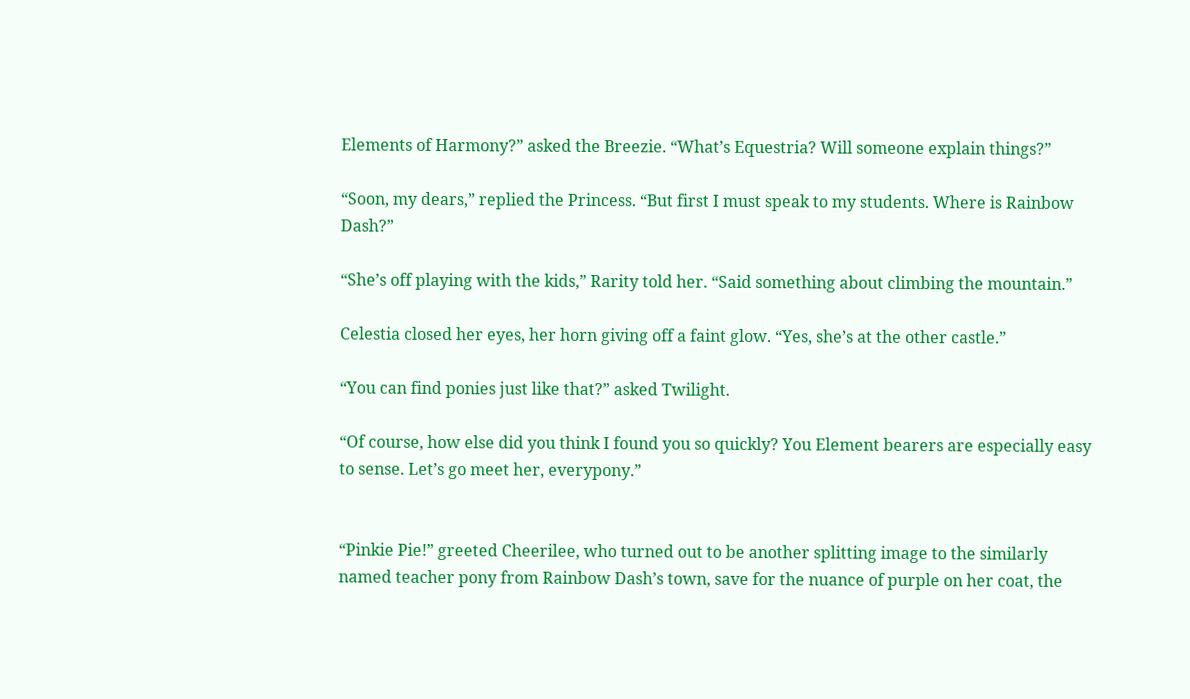Elements of Harmony?” asked the Breezie. “What’s Equestria? Will someone explain things?”

“Soon, my dears,” replied the Princess. “But first I must speak to my students. Where is Rainbow Dash?”

“She’s off playing with the kids,” Rarity told her. “Said something about climbing the mountain.”

Celestia closed her eyes, her horn giving off a faint glow. “Yes, she’s at the other castle.”

“You can find ponies just like that?” asked Twilight.

“Of course, how else did you think I found you so quickly? You Element bearers are especially easy to sense. Let’s go meet her, everypony.”


“Pinkie Pie!” greeted Cheerilee, who turned out to be another splitting image to the similarly named teacher pony from Rainbow Dash’s town, save for the nuance of purple on her coat, the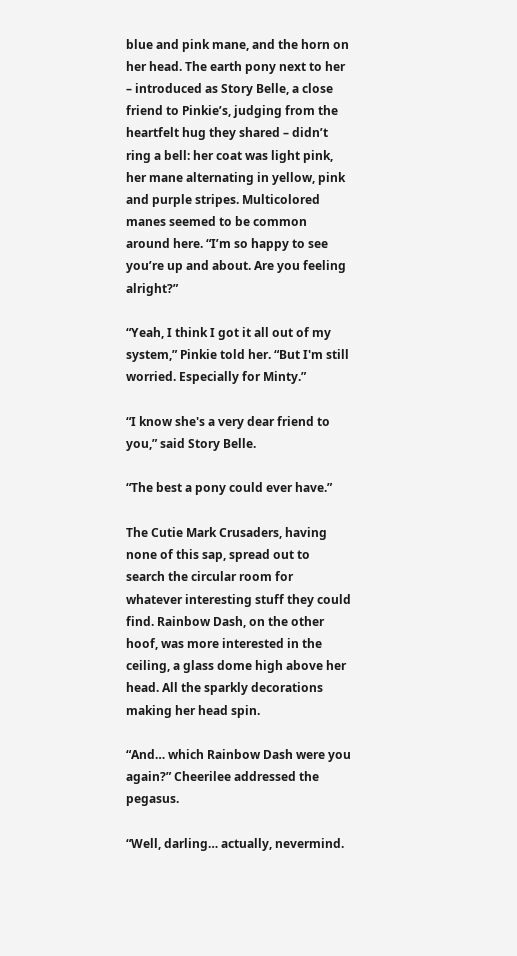blue and pink mane, and the horn on her head. The earth pony next to her – introduced as Story Belle, a close friend to Pinkie’s, judging from the heartfelt hug they shared – didn’t ring a bell: her coat was light pink, her mane alternating in yellow, pink and purple stripes. Multicolored manes seemed to be common around here. “I’m so happy to see you’re up and about. Are you feeling alright?”

“Yeah, I think I got it all out of my system,” Pinkie told her. “But I'm still worried. Especially for Minty.”

“I know she's a very dear friend to you,” said Story Belle.

“The best a pony could ever have.”

The Cutie Mark Crusaders, having none of this sap, spread out to search the circular room for whatever interesting stuff they could find. Rainbow Dash, on the other hoof, was more interested in the ceiling, a glass dome high above her head. All the sparkly decorations making her head spin.

“And… which Rainbow Dash were you again?” Cheerilee addressed the pegasus.

“Well, darling… actually, nevermind.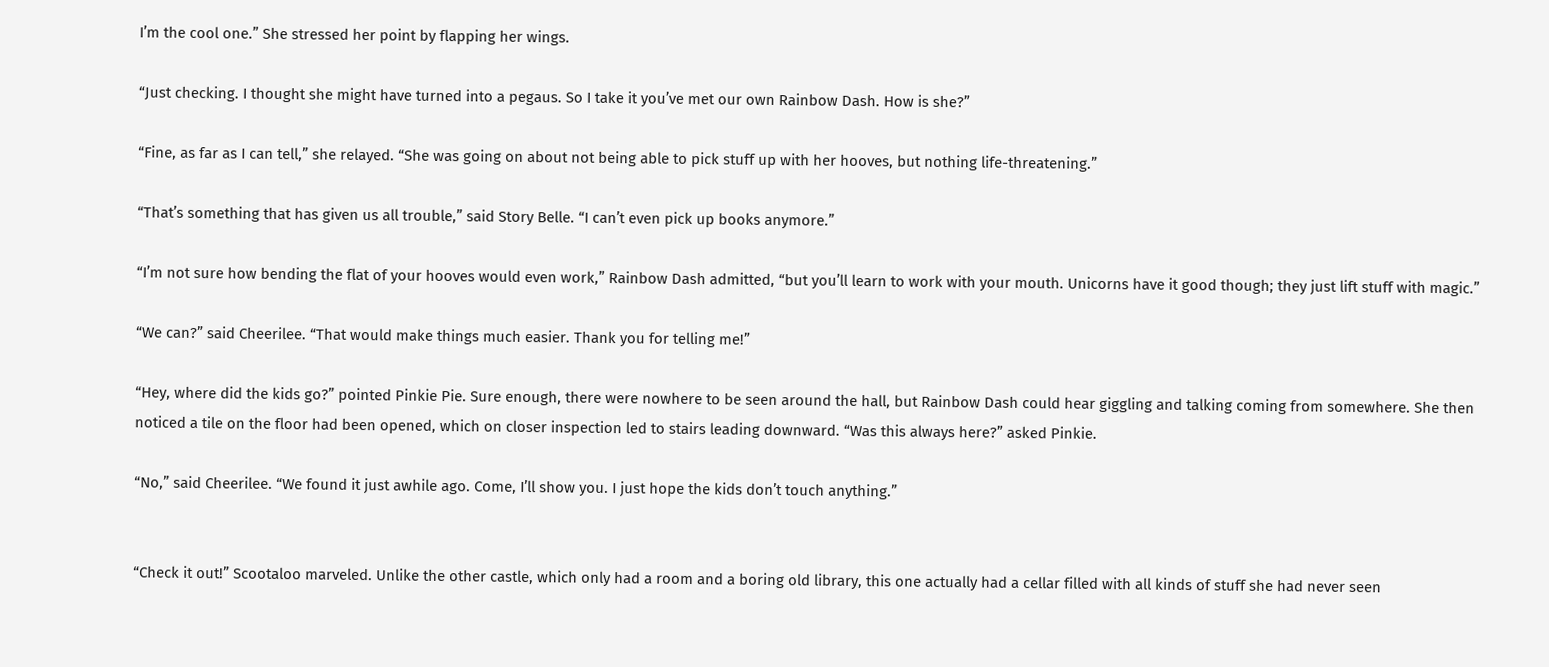I’m the cool one.” She stressed her point by flapping her wings.

“Just checking. I thought she might have turned into a pegaus. So I take it you’ve met our own Rainbow Dash. How is she?”

“Fine, as far as I can tell,” she relayed. “She was going on about not being able to pick stuff up with her hooves, but nothing life-threatening.”

“That’s something that has given us all trouble,” said Story Belle. “I can’t even pick up books anymore.”

“I’m not sure how bending the flat of your hooves would even work,” Rainbow Dash admitted, “but you’ll learn to work with your mouth. Unicorns have it good though; they just lift stuff with magic.”

“We can?” said Cheerilee. “That would make things much easier. Thank you for telling me!”

“Hey, where did the kids go?” pointed Pinkie Pie. Sure enough, there were nowhere to be seen around the hall, but Rainbow Dash could hear giggling and talking coming from somewhere. She then noticed a tile on the floor had been opened, which on closer inspection led to stairs leading downward. “Was this always here?” asked Pinkie.

“No,” said Cheerilee. “We found it just awhile ago. Come, I’ll show you. I just hope the kids don’t touch anything.”


“Check it out!” Scootaloo marveled. Unlike the other castle, which only had a room and a boring old library, this one actually had a cellar filled with all kinds of stuff she had never seen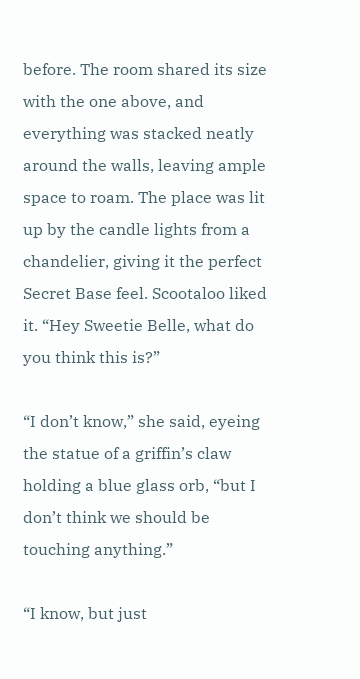before. The room shared its size with the one above, and everything was stacked neatly around the walls, leaving ample space to roam. The place was lit up by the candle lights from a chandelier, giving it the perfect Secret Base feel. Scootaloo liked it. “Hey Sweetie Belle, what do you think this is?”

“I don’t know,” she said, eyeing the statue of a griffin’s claw holding a blue glass orb, “but I don’t think we should be touching anything.”

“I know, but just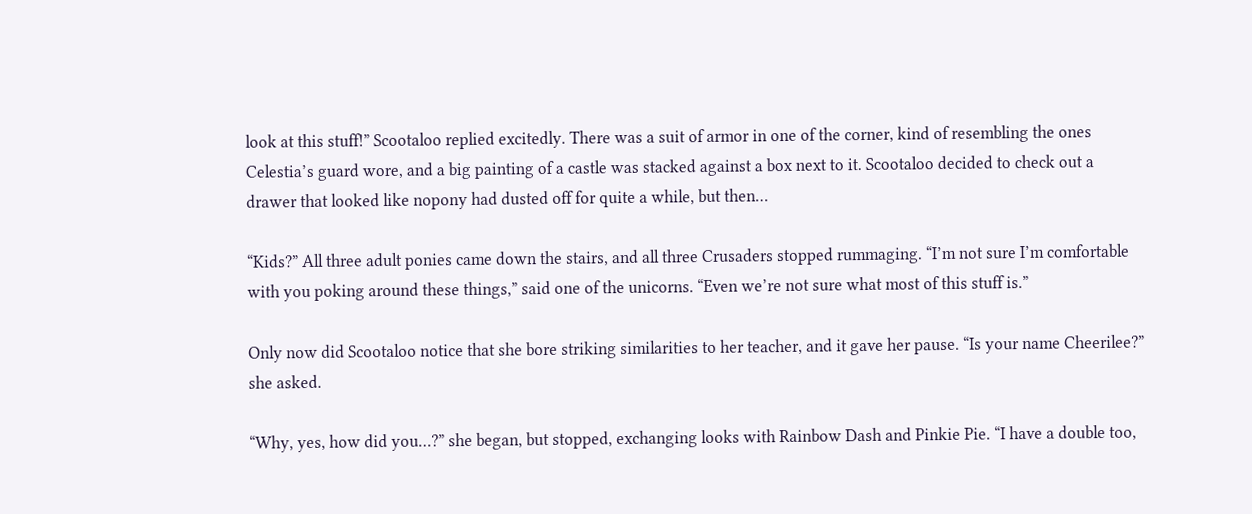look at this stuff!” Scootaloo replied excitedly. There was a suit of armor in one of the corner, kind of resembling the ones Celestia’s guard wore, and a big painting of a castle was stacked against a box next to it. Scootaloo decided to check out a drawer that looked like nopony had dusted off for quite a while, but then…

“Kids?” All three adult ponies came down the stairs, and all three Crusaders stopped rummaging. “I’m not sure I’m comfortable with you poking around these things,” said one of the unicorns. “Even we’re not sure what most of this stuff is.”

Only now did Scootaloo notice that she bore striking similarities to her teacher, and it gave her pause. “Is your name Cheerilee?” she asked.

“Why, yes, how did you…?” she began, but stopped, exchanging looks with Rainbow Dash and Pinkie Pie. “I have a double too,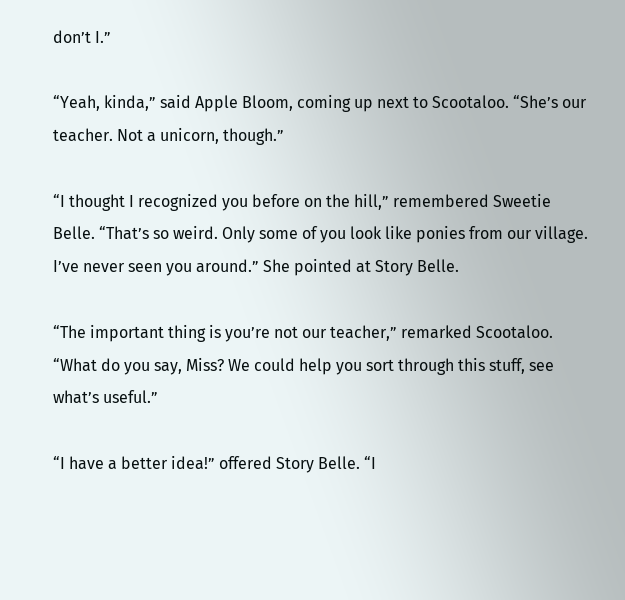don’t I.”

“Yeah, kinda,” said Apple Bloom, coming up next to Scootaloo. “She’s our teacher. Not a unicorn, though.”

“I thought I recognized you before on the hill,” remembered Sweetie Belle. “That’s so weird. Only some of you look like ponies from our village. I’ve never seen you around.” She pointed at Story Belle.

“The important thing is you’re not our teacher,” remarked Scootaloo. “What do you say, Miss? We could help you sort through this stuff, see what’s useful.”

“I have a better idea!” offered Story Belle. “I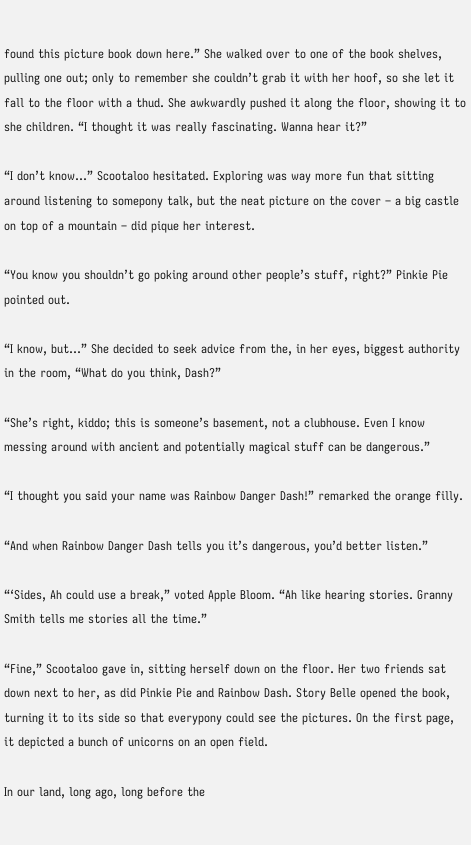found this picture book down here.” She walked over to one of the book shelves, pulling one out; only to remember she couldn’t grab it with her hoof, so she let it fall to the floor with a thud. She awkwardly pushed it along the floor, showing it to she children. “I thought it was really fascinating. Wanna hear it?”

“I don’t know…” Scootaloo hesitated. Exploring was way more fun that sitting around listening to somepony talk, but the neat picture on the cover – a big castle on top of a mountain – did pique her interest.

“You know you shouldn’t go poking around other people’s stuff, right?” Pinkie Pie pointed out.

“I know, but…” She decided to seek advice from the, in her eyes, biggest authority in the room, “What do you think, Dash?”

“She’s right, kiddo; this is someone’s basement, not a clubhouse. Even I know messing around with ancient and potentially magical stuff can be dangerous.”

“I thought you said your name was Rainbow Danger Dash!” remarked the orange filly.

“And when Rainbow Danger Dash tells you it’s dangerous, you’d better listen.”

“‘Sides, Ah could use a break,” voted Apple Bloom. “Ah like hearing stories. Granny Smith tells me stories all the time.”

“Fine,” Scootaloo gave in, sitting herself down on the floor. Her two friends sat down next to her, as did Pinkie Pie and Rainbow Dash. Story Belle opened the book, turning it to its side so that everypony could see the pictures. On the first page, it depicted a bunch of unicorns on an open field.

In our land, long ago, long before the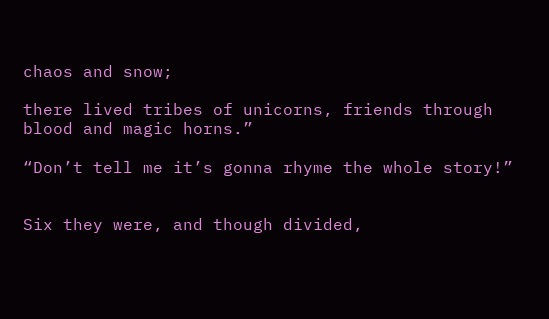chaos and snow;

there lived tribes of unicorns, friends through blood and magic horns.”

“Don’t tell me it’s gonna rhyme the whole story!”


Six they were, and though divided,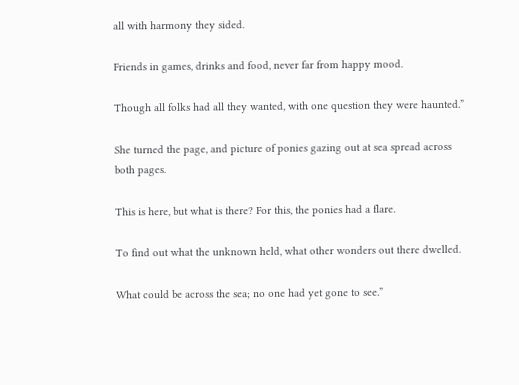all with harmony they sided.

Friends in games, drinks and food, never far from happy mood.

Though all folks had all they wanted, with one question they were haunted.”

She turned the page, and picture of ponies gazing out at sea spread across both pages.

This is here, but what is there? For this, the ponies had a flare.

To find out what the unknown held, what other wonders out there dwelled.

What could be across the sea; no one had yet gone to see.”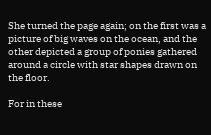She turned the page again; on the first was a picture of big waves on the ocean, and the other depicted a group of ponies gathered around a circle with star shapes drawn on the floor.

For in these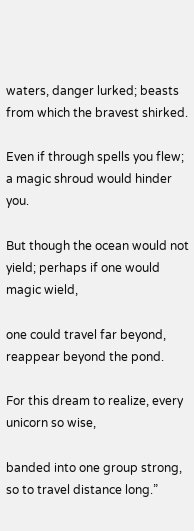waters, danger lurked; beasts from which the bravest shirked.

Even if through spells you flew; a magic shroud would hinder you.

But though the ocean would not yield; perhaps if one would magic wield,

one could travel far beyond, reappear beyond the pond.

For this dream to realize, every unicorn so wise,

banded into one group strong, so to travel distance long.”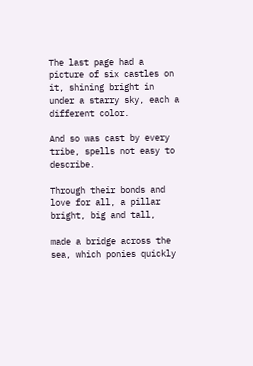The last page had a picture of six castles on it, shining bright in under a starry sky, each a different color.

And so was cast by every tribe, spells not easy to describe.

Through their bonds and love for all, a pillar bright, big and tall,

made a bridge across the sea, which ponies quickly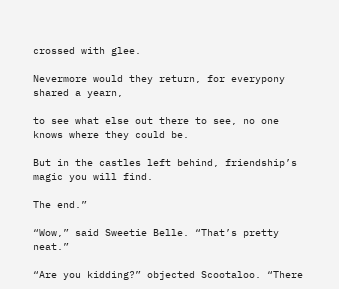crossed with glee.

Nevermore would they return, for everypony shared a yearn,

to see what else out there to see, no one knows where they could be.

But in the castles left behind, friendship’s magic you will find.

The end.”

“Wow,” said Sweetie Belle. “That’s pretty neat.”

“Are you kidding?” objected Scootaloo. “There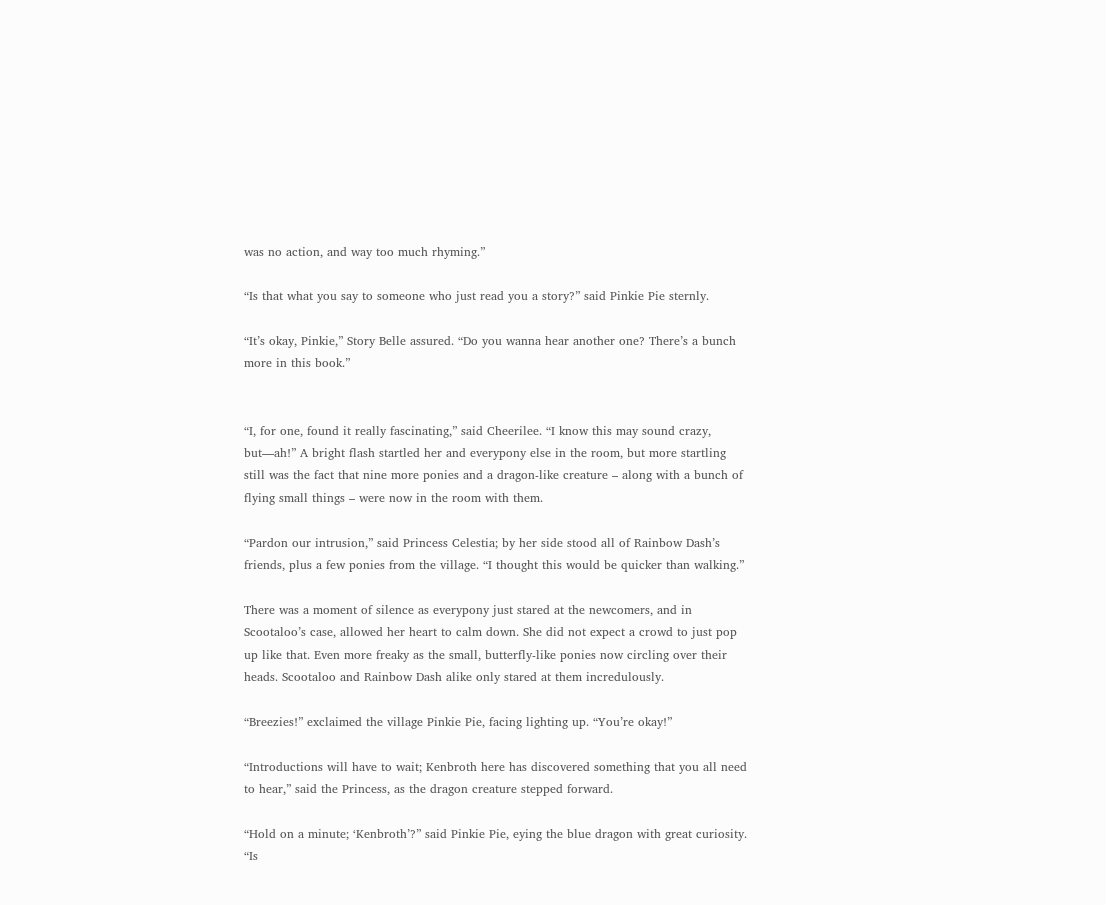was no action, and way too much rhyming.”

“Is that what you say to someone who just read you a story?” said Pinkie Pie sternly.

“It’s okay, Pinkie,” Story Belle assured. “Do you wanna hear another one? There’s a bunch more in this book.”


“I, for one, found it really fascinating,” said Cheerilee. “I know this may sound crazy, but—ah!” A bright flash startled her and everypony else in the room, but more startling still was the fact that nine more ponies and a dragon-like creature – along with a bunch of flying small things – were now in the room with them.

“Pardon our intrusion,” said Princess Celestia; by her side stood all of Rainbow Dash’s friends, plus a few ponies from the village. “I thought this would be quicker than walking.”

There was a moment of silence as everypony just stared at the newcomers, and in Scootaloo’s case, allowed her heart to calm down. She did not expect a crowd to just pop up like that. Even more freaky as the small, butterfly-like ponies now circling over their heads. Scootaloo and Rainbow Dash alike only stared at them incredulously.

“Breezies!” exclaimed the village Pinkie Pie, facing lighting up. “You’re okay!”

“Introductions will have to wait; Kenbroth here has discovered something that you all need to hear,” said the Princess, as the dragon creature stepped forward.

“Hold on a minute; ‘Kenbroth’?” said Pinkie Pie, eying the blue dragon with great curiosity. “Is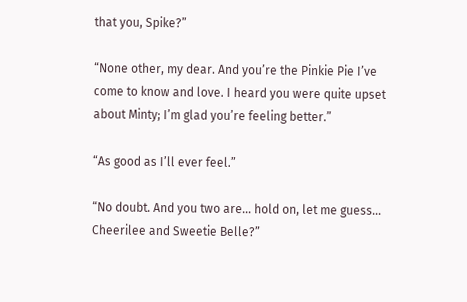that you, Spike?”

“None other, my dear. And you’re the Pinkie Pie I’ve come to know and love. I heard you were quite upset about Minty; I’m glad you’re feeling better.”

“As good as I’ll ever feel.”

“No doubt. And you two are… hold on, let me guess… Cheerilee and Sweetie Belle?”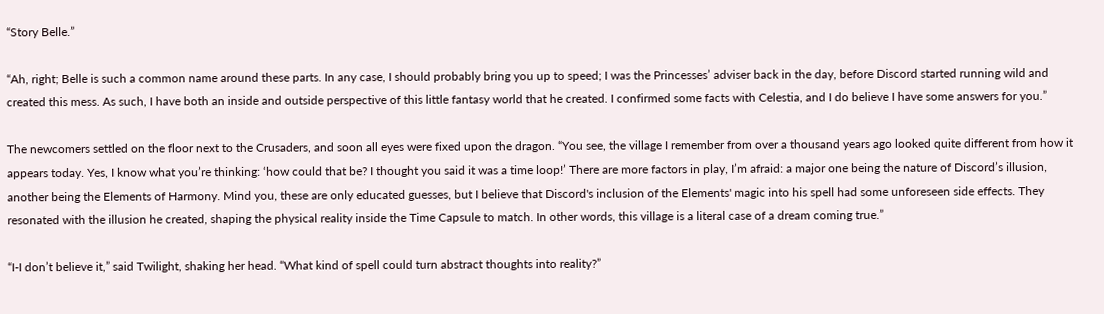“Story Belle.”

“Ah, right; Belle is such a common name around these parts. In any case, I should probably bring you up to speed; I was the Princesses’ adviser back in the day, before Discord started running wild and created this mess. As such, I have both an inside and outside perspective of this little fantasy world that he created. I confirmed some facts with Celestia, and I do believe I have some answers for you.”

The newcomers settled on the floor next to the Crusaders, and soon all eyes were fixed upon the dragon. “You see, the village I remember from over a thousand years ago looked quite different from how it appears today. Yes, I know what you’re thinking: ‘how could that be? I thought you said it was a time loop!’ There are more factors in play, I’m afraid: a major one being the nature of Discord’s illusion, another being the Elements of Harmony. Mind you, these are only educated guesses, but I believe that Discord's inclusion of the Elements' magic into his spell had some unforeseen side effects. They resonated with the illusion he created, shaping the physical reality inside the Time Capsule to match. In other words, this village is a literal case of a dream coming true.”

“I-I don’t believe it,” said Twilight, shaking her head. “What kind of spell could turn abstract thoughts into reality?”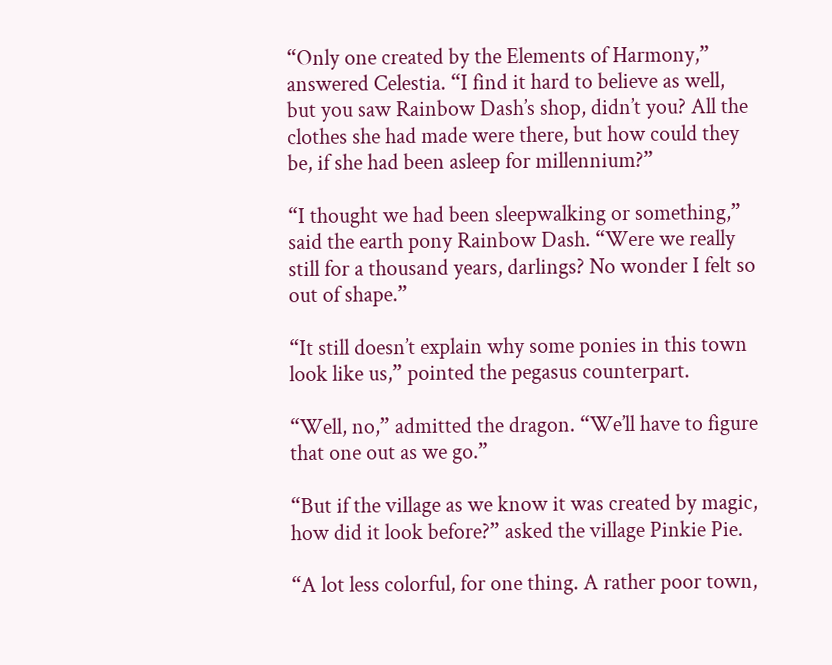“Only one created by the Elements of Harmony,” answered Celestia. “I find it hard to believe as well, but you saw Rainbow Dash’s shop, didn’t you? All the clothes she had made were there, but how could they be, if she had been asleep for millennium?”

“I thought we had been sleepwalking or something,” said the earth pony Rainbow Dash. “Were we really still for a thousand years, darlings? No wonder I felt so out of shape.”

“It still doesn’t explain why some ponies in this town look like us,” pointed the pegasus counterpart.

“Well, no,” admitted the dragon. “We’ll have to figure that one out as we go.”

“But if the village as we know it was created by magic, how did it look before?” asked the village Pinkie Pie.

“A lot less colorful, for one thing. A rather poor town,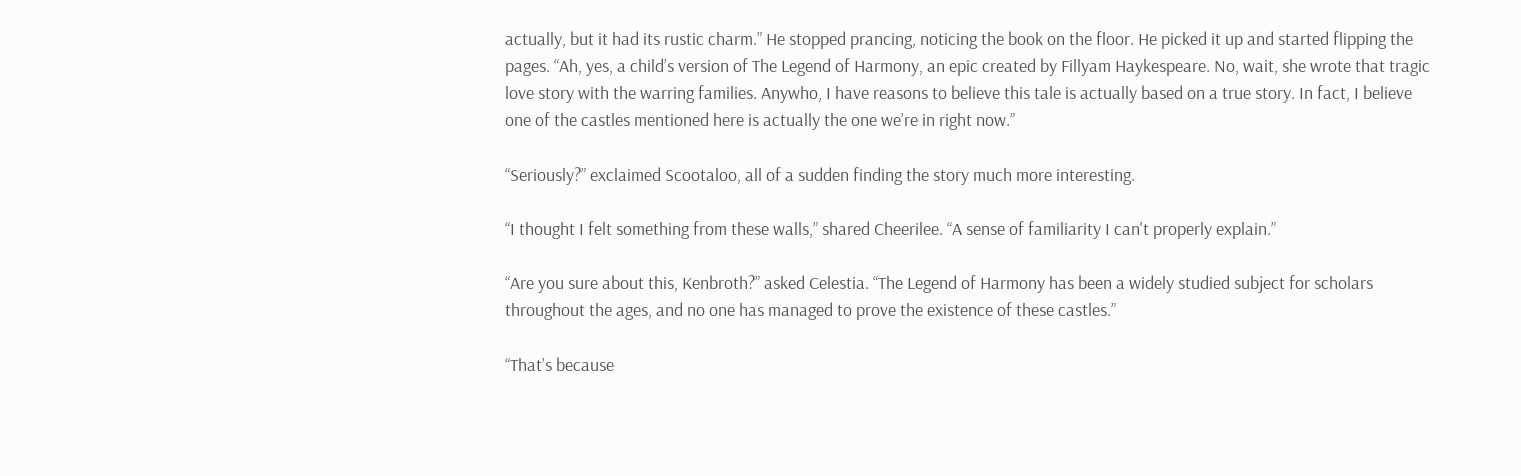actually, but it had its rustic charm.” He stopped prancing, noticing the book on the floor. He picked it up and started flipping the pages. “Ah, yes, a child’s version of The Legend of Harmony, an epic created by Fillyam Haykespeare. No, wait, she wrote that tragic love story with the warring families. Anywho, I have reasons to believe this tale is actually based on a true story. In fact, I believe one of the castles mentioned here is actually the one we’re in right now.”

“Seriously?” exclaimed Scootaloo, all of a sudden finding the story much more interesting.

“I thought I felt something from these walls,” shared Cheerilee. “A sense of familiarity I can't properly explain.”

“Are you sure about this, Kenbroth?” asked Celestia. “The Legend of Harmony has been a widely studied subject for scholars throughout the ages, and no one has managed to prove the existence of these castles.”

“That’s because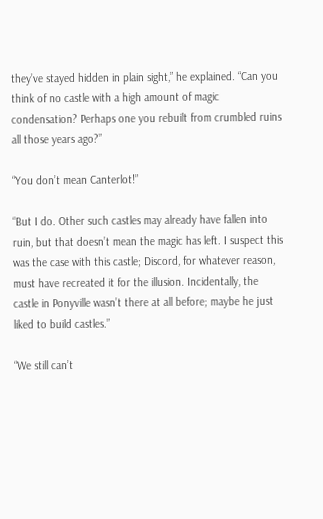they’ve stayed hidden in plain sight,” he explained. “Can you think of no castle with a high amount of magic condensation? Perhaps one you rebuilt from crumbled ruins all those years ago?”

“You don’t mean Canterlot!”

“But I do. Other such castles may already have fallen into ruin, but that doesn’t mean the magic has left. I suspect this was the case with this castle; Discord, for whatever reason, must have recreated it for the illusion. Incidentally, the castle in Ponyville wasn’t there at all before; maybe he just liked to build castles.”

“We still can’t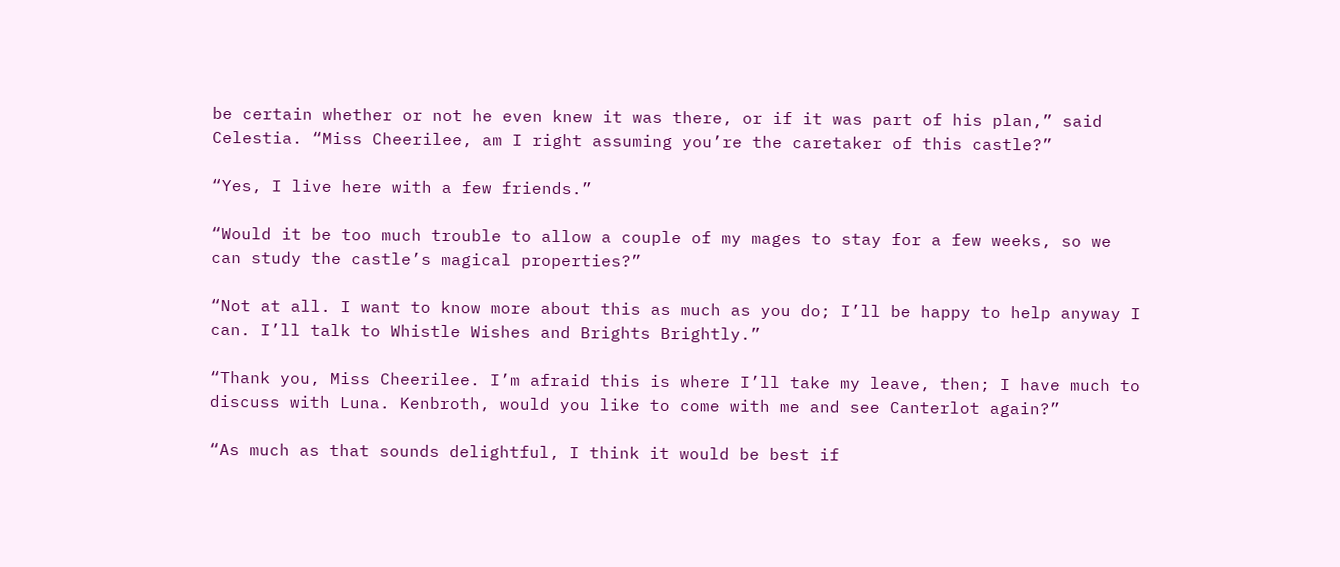be certain whether or not he even knew it was there, or if it was part of his plan,” said Celestia. “Miss Cheerilee, am I right assuming you’re the caretaker of this castle?”

“Yes, I live here with a few friends.”

“Would it be too much trouble to allow a couple of my mages to stay for a few weeks, so we can study the castle’s magical properties?”

“Not at all. I want to know more about this as much as you do; I’ll be happy to help anyway I can. I’ll talk to Whistle Wishes and Brights Brightly.”

“Thank you, Miss Cheerilee. I’m afraid this is where I’ll take my leave, then; I have much to discuss with Luna. Kenbroth, would you like to come with me and see Canterlot again?”

“As much as that sounds delightful, I think it would be best if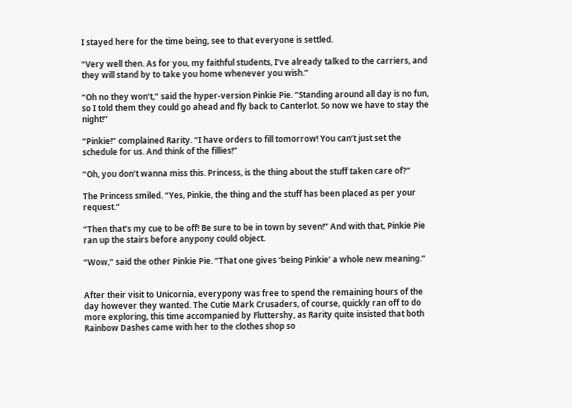I stayed here for the time being, see to that everyone is settled.

“Very well then. As for you, my faithful students, I’ve already talked to the carriers, and they will stand by to take you home whenever you wish.”

“Oh no they won’t,” said the hyper-version Pinkie Pie. “Standing around all day is no fun, so I told them they could go ahead and fly back to Canterlot. So now we have to stay the night!”

“Pinkie!” complained Rarity. “I have orders to fill tomorrow! You can’t just set the schedule for us. And think of the fillies!”

“Oh, you don’t wanna miss this. Princess, is the thing about the stuff taken care of?”

The Princess smiled. “Yes, Pinkie, the thing and the stuff has been placed as per your request.”

“Then that’s my cue to be off! Be sure to be in town by seven!” And with that, Pinkie Pie ran up the stairs before anypony could object.

“Wow,” said the other Pinkie Pie. “That one gives ‘being Pinkie’ a whole new meaning.”


After their visit to Unicornia, everypony was free to spend the remaining hours of the day however they wanted. The Cutie Mark Crusaders, of course, quickly ran off to do more exploring, this time accompanied by Fluttershy, as Rarity quite insisted that both Rainbow Dashes came with her to the clothes shop so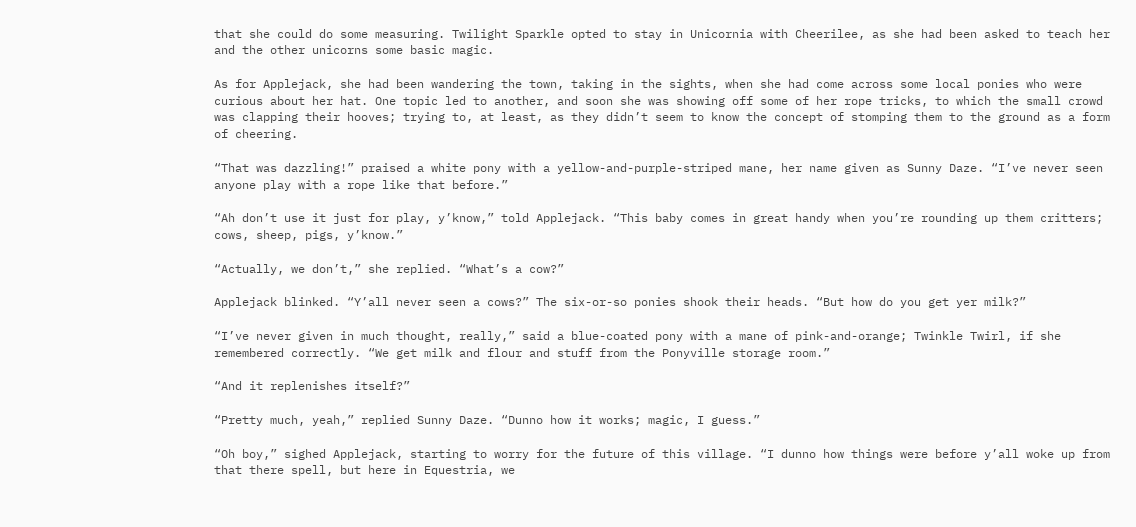that she could do some measuring. Twilight Sparkle opted to stay in Unicornia with Cheerilee, as she had been asked to teach her and the other unicorns some basic magic.

As for Applejack, she had been wandering the town, taking in the sights, when she had come across some local ponies who were curious about her hat. One topic led to another, and soon she was showing off some of her rope tricks, to which the small crowd was clapping their hooves; trying to, at least, as they didn’t seem to know the concept of stomping them to the ground as a form of cheering.

“That was dazzling!” praised a white pony with a yellow-and-purple-striped mane, her name given as Sunny Daze. “I’ve never seen anyone play with a rope like that before.”

“Ah don’t use it just for play, y’know,” told Applejack. “This baby comes in great handy when you’re rounding up them critters; cows, sheep, pigs, y’know.”

“Actually, we don’t,” she replied. “What’s a cow?”

Applejack blinked. “Y’all never seen a cows?” The six-or-so ponies shook their heads. “But how do you get yer milk?”

“I’ve never given in much thought, really,” said a blue-coated pony with a mane of pink-and-orange; Twinkle Twirl, if she remembered correctly. “We get milk and flour and stuff from the Ponyville storage room.”

“And it replenishes itself?”

“Pretty much, yeah,” replied Sunny Daze. “Dunno how it works; magic, I guess.”

“Oh boy,” sighed Applejack, starting to worry for the future of this village. “I dunno how things were before y’all woke up from that there spell, but here in Equestria, we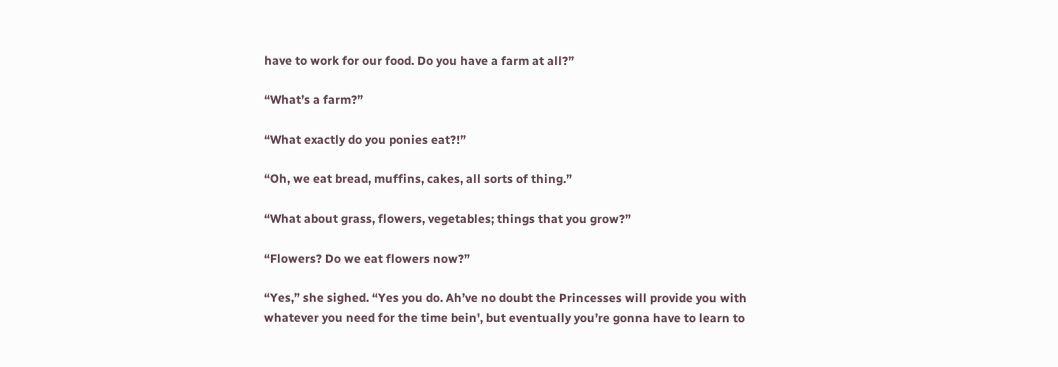have to work for our food. Do you have a farm at all?”

“What’s a farm?”

“What exactly do you ponies eat?!”

“Oh, we eat bread, muffins, cakes, all sorts of thing.”

“What about grass, flowers, vegetables; things that you grow?”

“Flowers? Do we eat flowers now?”

“Yes,” she sighed. “Yes you do. Ah’ve no doubt the Princesses will provide you with whatever you need for the time bein', but eventually you’re gonna have to learn to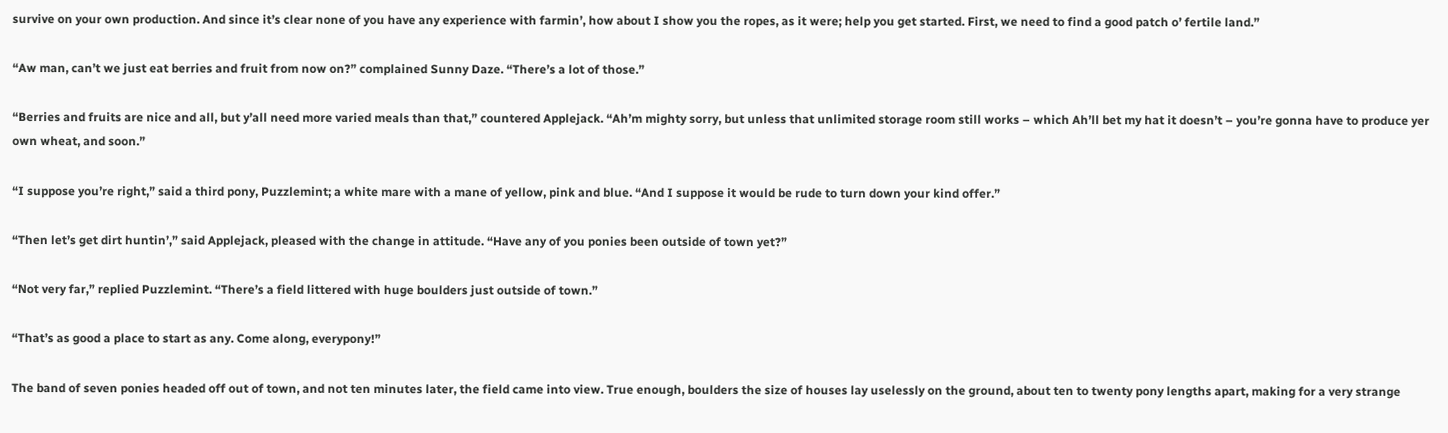survive on your own production. And since it’s clear none of you have any experience with farmin’, how about I show you the ropes, as it were; help you get started. First, we need to find a good patch o’ fertile land.”

“Aw man, can’t we just eat berries and fruit from now on?” complained Sunny Daze. “There’s a lot of those.”

“Berries and fruits are nice and all, but y’all need more varied meals than that,” countered Applejack. “Ah’m mighty sorry, but unless that unlimited storage room still works – which Ah’ll bet my hat it doesn’t – you’re gonna have to produce yer own wheat, and soon.”

“I suppose you’re right,” said a third pony, Puzzlemint; a white mare with a mane of yellow, pink and blue. “And I suppose it would be rude to turn down your kind offer.”

“Then let’s get dirt huntin’,” said Applejack, pleased with the change in attitude. “Have any of you ponies been outside of town yet?”

“Not very far,” replied Puzzlemint. “There’s a field littered with huge boulders just outside of town.”

“That’s as good a place to start as any. Come along, everypony!”

The band of seven ponies headed off out of town, and not ten minutes later, the field came into view. True enough, boulders the size of houses lay uselessly on the ground, about ten to twenty pony lengths apart, making for a very strange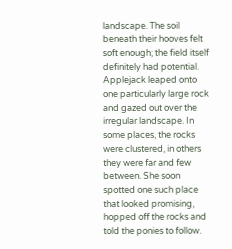landscape. The soil beneath their hooves felt soft enough; the field itself definitely had potential. Applejack leaped onto one particularly large rock and gazed out over the irregular landscape. In some places, the rocks were clustered, in others they were far and few between. She soon spotted one such place that looked promising, hopped off the rocks and told the ponies to follow.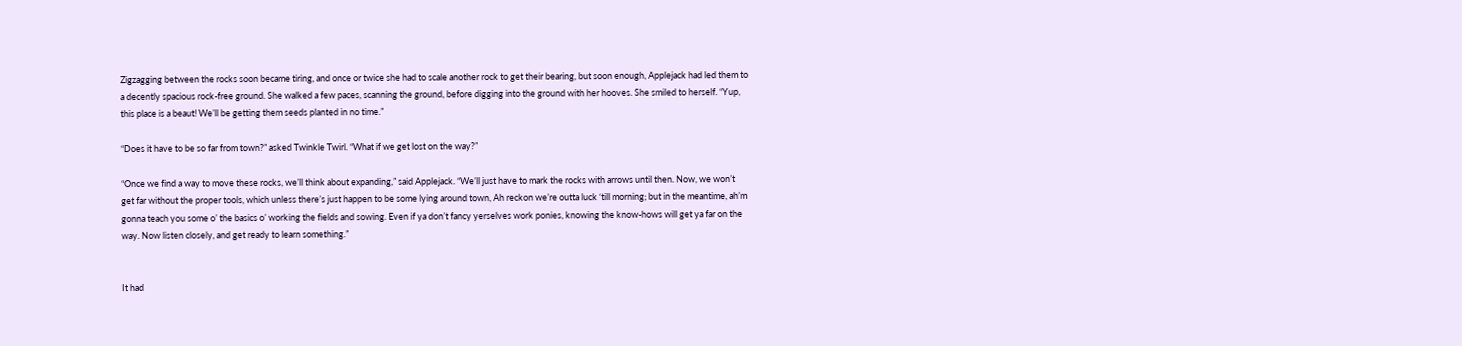Zigzagging between the rocks soon became tiring, and once or twice she had to scale another rock to get their bearing, but soon enough, Applejack had led them to a decently spacious rock-free ground. She walked a few paces, scanning the ground, before digging into the ground with her hooves. She smiled to herself. “Yup, this place is a beaut! We’ll be getting them seeds planted in no time.”

“Does it have to be so far from town?” asked Twinkle Twirl. “What if we get lost on the way?”

“Once we find a way to move these rocks, we’ll think about expanding,” said Applejack. “We’ll just have to mark the rocks with arrows until then. Now, we won’t get far without the proper tools, which unless there’s just happen to be some lying around town, Ah reckon we’re outta luck ‘till morning; but in the meantime, ah’m gonna teach you some o’ the basics o’ working the fields and sowing. Even if ya don’t fancy yerselves work ponies, knowing the know-hows will get ya far on the way. Now listen closely, and get ready to learn something.”


It had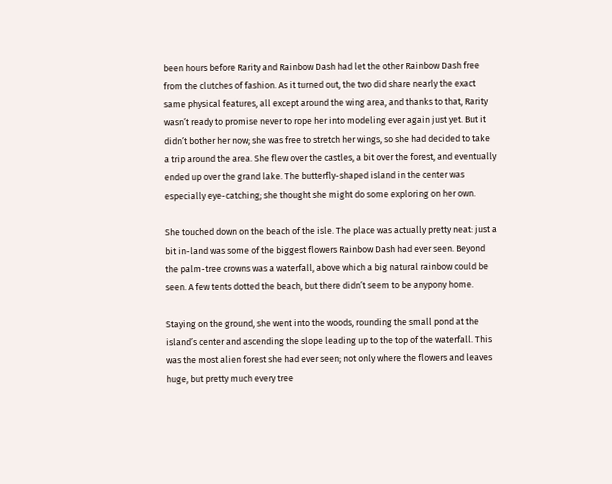been hours before Rarity and Rainbow Dash had let the other Rainbow Dash free from the clutches of fashion. As it turned out, the two did share nearly the exact same physical features, all except around the wing area, and thanks to that, Rarity wasn’t ready to promise never to rope her into modeling ever again just yet. But it didn’t bother her now; she was free to stretch her wings, so she had decided to take a trip around the area. She flew over the castles, a bit over the forest, and eventually ended up over the grand lake. The butterfly-shaped island in the center was especially eye-catching; she thought she might do some exploring on her own.

She touched down on the beach of the isle. The place was actually pretty neat: just a bit in-land was some of the biggest flowers Rainbow Dash had ever seen. Beyond the palm-tree crowns was a waterfall, above which a big natural rainbow could be seen. A few tents dotted the beach, but there didn’t seem to be anypony home.

Staying on the ground, she went into the woods, rounding the small pond at the island’s center and ascending the slope leading up to the top of the waterfall. This was the most alien forest she had ever seen; not only where the flowers and leaves huge, but pretty much every tree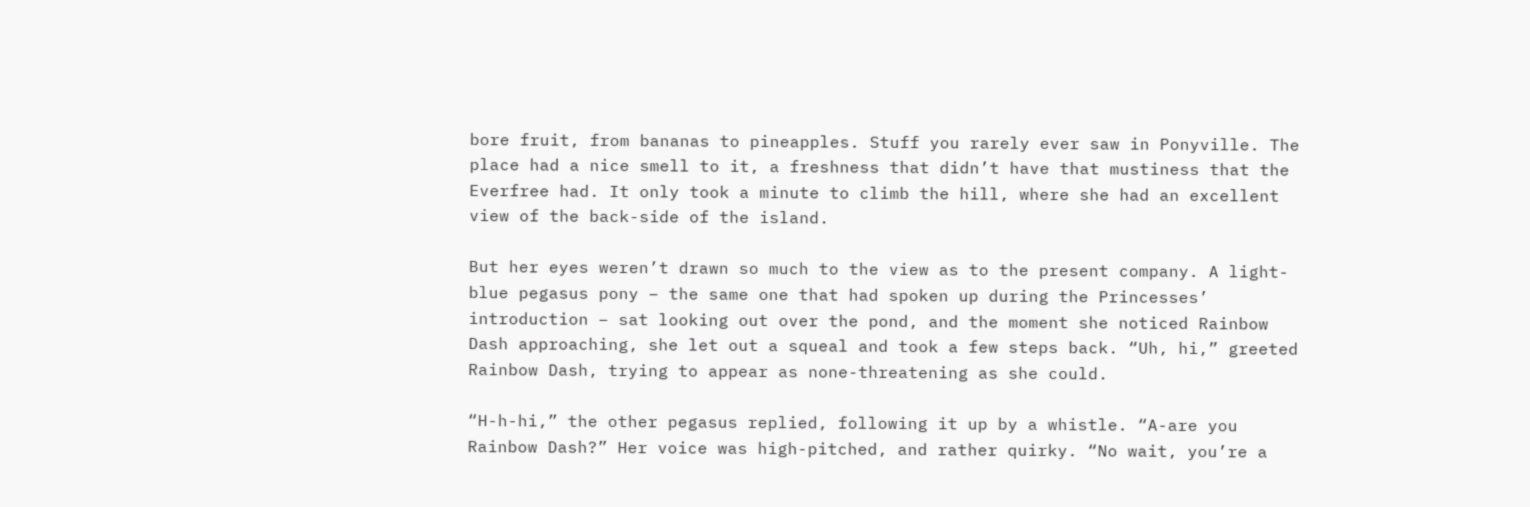bore fruit, from bananas to pineapples. Stuff you rarely ever saw in Ponyville. The place had a nice smell to it, a freshness that didn’t have that mustiness that the Everfree had. It only took a minute to climb the hill, where she had an excellent view of the back-side of the island.

But her eyes weren’t drawn so much to the view as to the present company. A light-blue pegasus pony – the same one that had spoken up during the Princesses’ introduction – sat looking out over the pond, and the moment she noticed Rainbow Dash approaching, she let out a squeal and took a few steps back. “Uh, hi,” greeted Rainbow Dash, trying to appear as none-threatening as she could.

“H-h-hi,” the other pegasus replied, following it up by a whistle. “A-are you Rainbow Dash?” Her voice was high-pitched, and rather quirky. “No wait, you’re a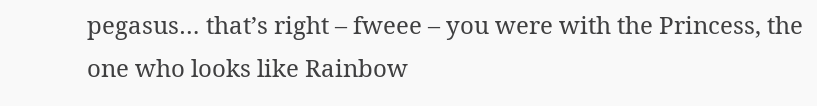pegasus… that’s right – fweee – you were with the Princess, the one who looks like Rainbow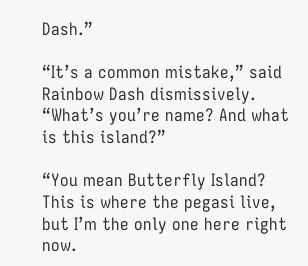Dash.”

“It’s a common mistake,” said Rainbow Dash dismissively. “What’s you’re name? And what is this island?”

“You mean Butterfly Island? This is where the pegasi live, but I’m the only one here right now.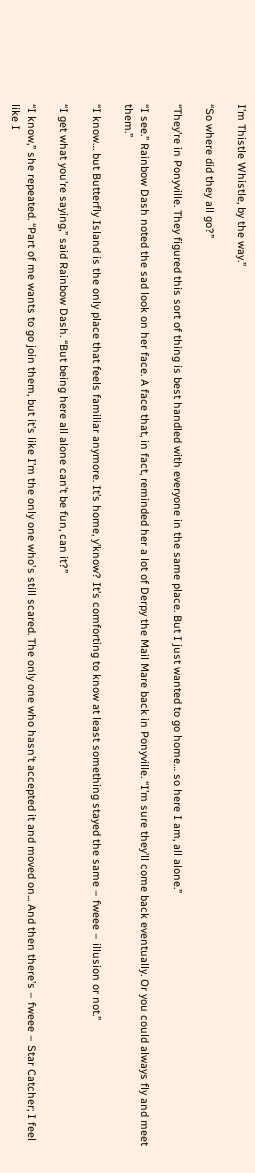I’m Thistle Whistle, by the way.”

“So where did they all go?”

“They’re in Ponyville. They figured this sort of thing is best handled with everyone in the same place. But I just wanted to go home… so here I am, all alone.”

“I see.” Rainbow Dash noted the sad look on her face. A face that, in fact, reminded her a lot of Derpy the Mail Mare back in Ponyville. “I’m sure they’ll come back eventually. Or you could always fly and meet them.”

“I know… but Butterfly Island is the only place that feels familiar anymore. It’s home, y’know? It’s comforting to know at least something stayed the same – fweee – illusion or not.”

“I get what you’re saying,” said Rainbow Dash. “But being here all alone can’t be fun, can it?”

“I know,” she repeated. “Part of me wants to go join them, but it’s like I’m the only one who's still scared. The only one who hasn’t accepted it and moved on... And then there’s – fweee – Star Catcher; I feel like I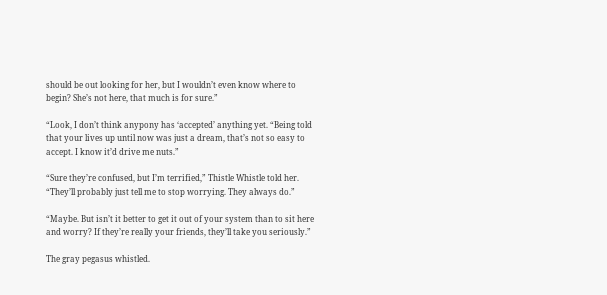should be out looking for her, but I wouldn’t even know where to begin? She’s not here, that much is for sure.”

“Look, I don’t think anypony has ‘accepted’ anything yet. “Being told that your lives up until now was just a dream, that’s not so easy to accept. I know it’d drive me nuts.”

“Sure they’re confused, but I’m terrified,” Thistle Whistle told her. “They’ll probably just tell me to stop worrying. They always do.”

“Maybe. But isn’t it better to get it out of your system than to sit here and worry? If they’re really your friends, they’ll take you seriously.”

The gray pegasus whistled.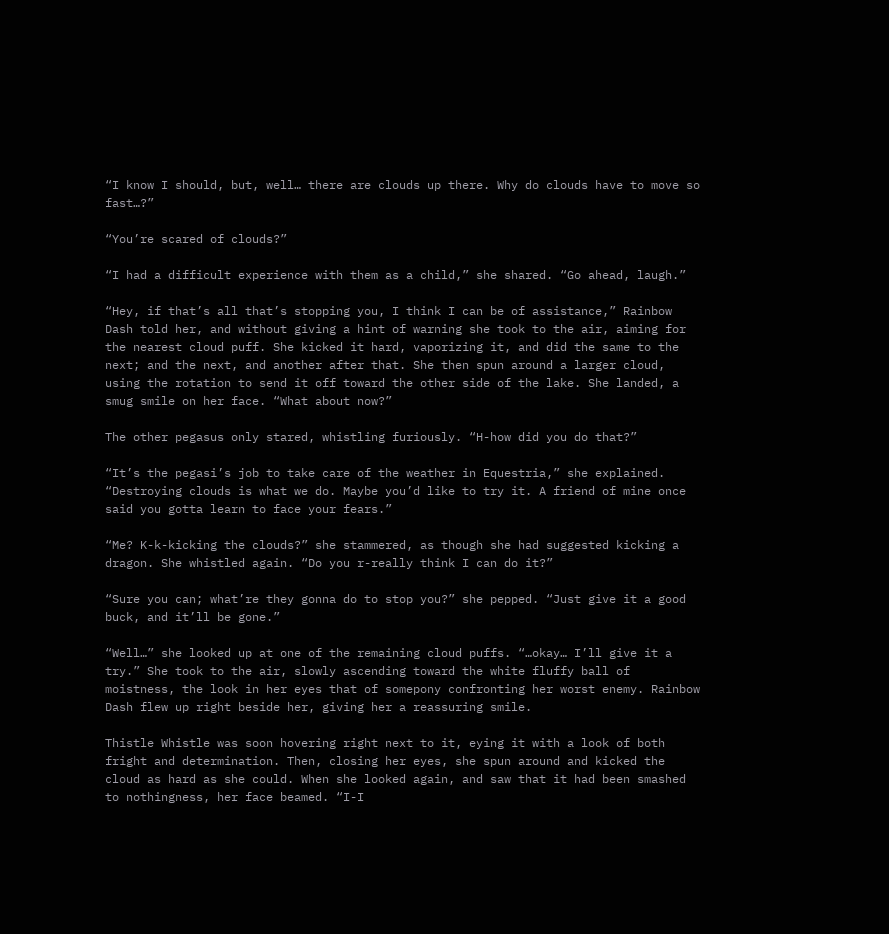“I know I should, but, well… there are clouds up there. Why do clouds have to move so fast…?”

“You’re scared of clouds?”

“I had a difficult experience with them as a child,” she shared. “Go ahead, laugh.”

“Hey, if that’s all that’s stopping you, I think I can be of assistance,” Rainbow Dash told her, and without giving a hint of warning she took to the air, aiming for the nearest cloud puff. She kicked it hard, vaporizing it, and did the same to the next; and the next, and another after that. She then spun around a larger cloud, using the rotation to send it off toward the other side of the lake. She landed, a smug smile on her face. “What about now?”

The other pegasus only stared, whistling furiously. “H-how did you do that?”

“It’s the pegasi’s job to take care of the weather in Equestria,” she explained. “Destroying clouds is what we do. Maybe you’d like to try it. A friend of mine once said you gotta learn to face your fears.”

“Me? K-k-kicking the clouds?” she stammered, as though she had suggested kicking a dragon. She whistled again. “Do you r-really think I can do it?”

“Sure you can; what’re they gonna do to stop you?” she pepped. “Just give it a good buck, and it’ll be gone.”

“Well…” she looked up at one of the remaining cloud puffs. “…okay… I’ll give it a try.” She took to the air, slowly ascending toward the white fluffy ball of moistness, the look in her eyes that of somepony confronting her worst enemy. Rainbow Dash flew up right beside her, giving her a reassuring smile.

Thistle Whistle was soon hovering right next to it, eying it with a look of both fright and determination. Then, closing her eyes, she spun around and kicked the cloud as hard as she could. When she looked again, and saw that it had been smashed to nothingness, her face beamed. “I-I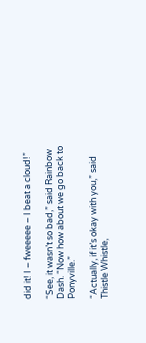did it! I – fweeeee – I beat a cloud!”

“See, it wasn’t so bad,” said Rainbow Dash. “Now how about we go back to Ponyville.”

“Actually, if it’s okay with you,” said Thistle Whistle,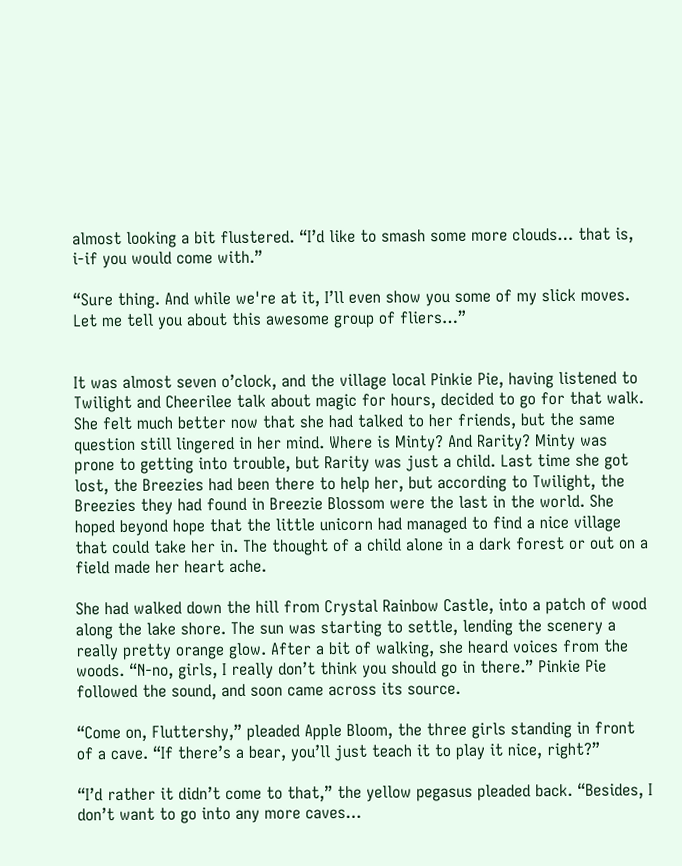almost looking a bit flustered. “I’d like to smash some more clouds… that is, i-if you would come with.”

“Sure thing. And while we're at it, I’ll even show you some of my slick moves. Let me tell you about this awesome group of fliers…”


It was almost seven o’clock, and the village local Pinkie Pie, having listened to Twilight and Cheerilee talk about magic for hours, decided to go for that walk. She felt much better now that she had talked to her friends, but the same question still lingered in her mind. Where is Minty? And Rarity? Minty was prone to getting into trouble, but Rarity was just a child. Last time she got lost, the Breezies had been there to help her, but according to Twilight, the Breezies they had found in Breezie Blossom were the last in the world. She hoped beyond hope that the little unicorn had managed to find a nice village that could take her in. The thought of a child alone in a dark forest or out on a field made her heart ache.

She had walked down the hill from Crystal Rainbow Castle, into a patch of wood along the lake shore. The sun was starting to settle, lending the scenery a really pretty orange glow. After a bit of walking, she heard voices from the woods. “N-no, girls, I really don’t think you should go in there.” Pinkie Pie followed the sound, and soon came across its source.

“Come on, Fluttershy,” pleaded Apple Bloom, the three girls standing in front of a cave. “If there’s a bear, you’ll just teach it to play it nice, right?”

“I’d rather it didn’t come to that,” the yellow pegasus pleaded back. “Besides, I don’t want to go into any more caves…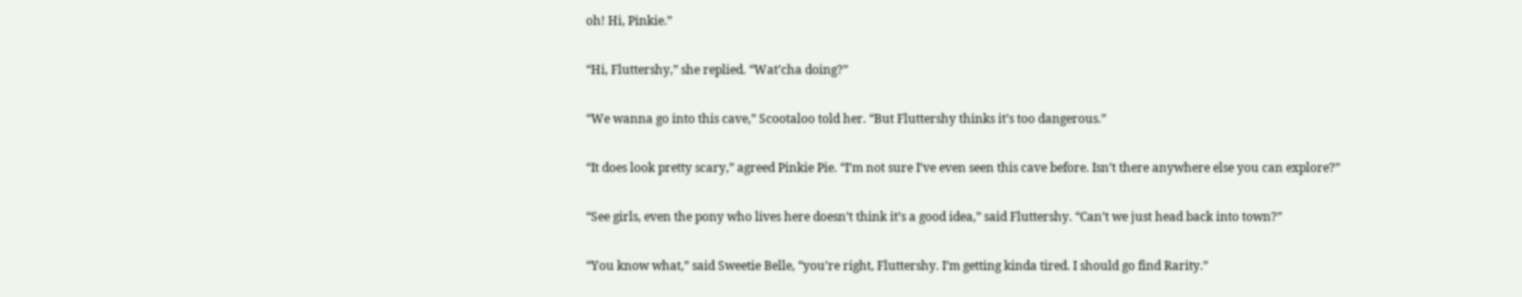oh! Hi, Pinkie.”

“Hi, Fluttershy,” she replied. “Wat’cha doing?”

“We wanna go into this cave,” Scootaloo told her. “But Fluttershy thinks it’s too dangerous.”

“It does look pretty scary,” agreed Pinkie Pie. “I’m not sure I’ve even seen this cave before. Isn’t there anywhere else you can explore?”

“See girls, even the pony who lives here doesn’t think it’s a good idea,” said Fluttershy. “Can’t we just head back into town?”

“You know what,” said Sweetie Belle, “you’re right, Fluttershy. I’m getting kinda tired. I should go find Rarity.”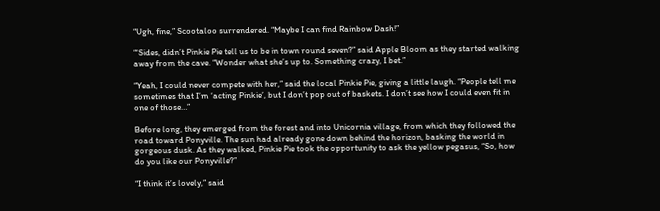“Ugh, fine,” Scootaloo surrendered. “Maybe I can find Rainbow Dash!”

“‘Sides, didn’t Pinkie Pie tell us to be in town round seven?” said Apple Bloom as they started walking away from the cave. “Wonder what she’s up to. Something crazy, I bet.”

“Yeah, I could never compete with her,” said the local Pinkie Pie, giving a little laugh. “People tell me sometimes that I’m ‘acting Pinkie’, but I don’t pop out of baskets. I don’t see how I could even fit in one of those…”

Before long, they emerged from the forest and into Unicornia village, from which they followed the road toward Ponyville. The sun had already gone down behind the horizon, basking the world in gorgeous dusk. As they walked, Pinkie Pie took the opportunity to ask the yellow pegasus, “So, how do you like our Ponyville?”

“I think it’s lovely,” said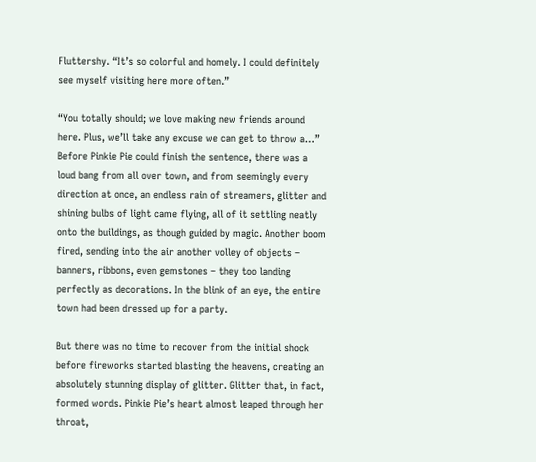Fluttershy. “It’s so colorful and homely. I could definitely see myself visiting here more often.”

“You totally should; we love making new friends around here. Plus, we’ll take any excuse we can get to throw a…” Before Pinkie Pie could finish the sentence, there was a loud bang from all over town, and from seemingly every direction at once, an endless rain of streamers, glitter and shining bulbs of light came flying, all of it settling neatly onto the buildings, as though guided by magic. Another boom fired, sending into the air another volley of objects – banners, ribbons, even gemstones – they too landing perfectly as decorations. In the blink of an eye, the entire town had been dressed up for a party.

But there was no time to recover from the initial shock before fireworks started blasting the heavens, creating an absolutely stunning display of glitter. Glitter that, in fact, formed words. Pinkie Pie’s heart almost leaped through her throat,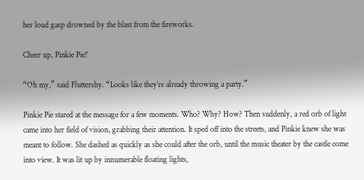her loud gasp drowned by the blast from the fireworks.

Cheer up, Pinkie Pie!’

“Oh my,” said Fluttershy. “Looks like they’re already throwing a party.”

Pinkie Pie stared at the message for a few moments. Who? Why? How? Then suddenly, a red orb of light came into her field of vision, grabbing their attention. It sped off into the streets, and Pinkie knew she was meant to follow. She dashed as quickly as she could after the orb, until the music theater by the castle come into view. It was lit up by innumerable floating lights,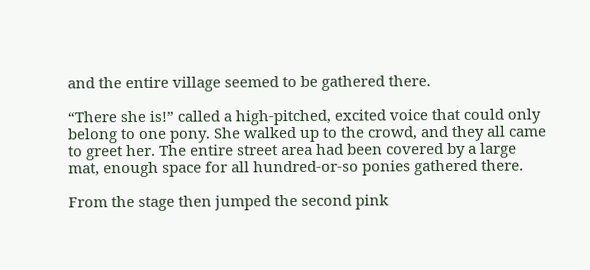and the entire village seemed to be gathered there.

“There she is!” called a high-pitched, excited voice that could only belong to one pony. She walked up to the crowd, and they all came to greet her. The entire street area had been covered by a large mat, enough space for all hundred-or-so ponies gathered there.

From the stage then jumped the second pink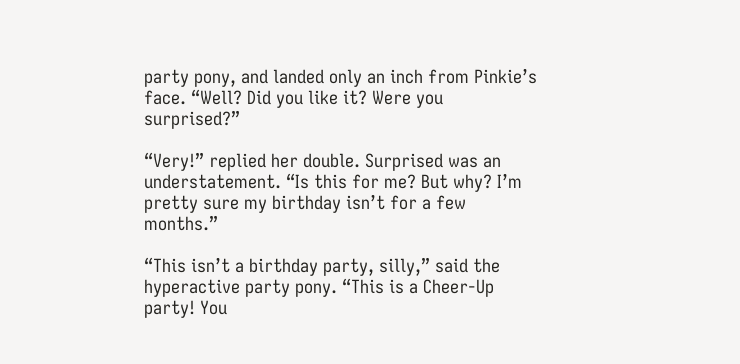party pony, and landed only an inch from Pinkie’s face. “Well? Did you like it? Were you surprised?”

“Very!” replied her double. Surprised was an understatement. “Is this for me? But why? I’m pretty sure my birthday isn’t for a few months.”

“This isn’t a birthday party, silly,” said the hyperactive party pony. “This is a Cheer-Up party! You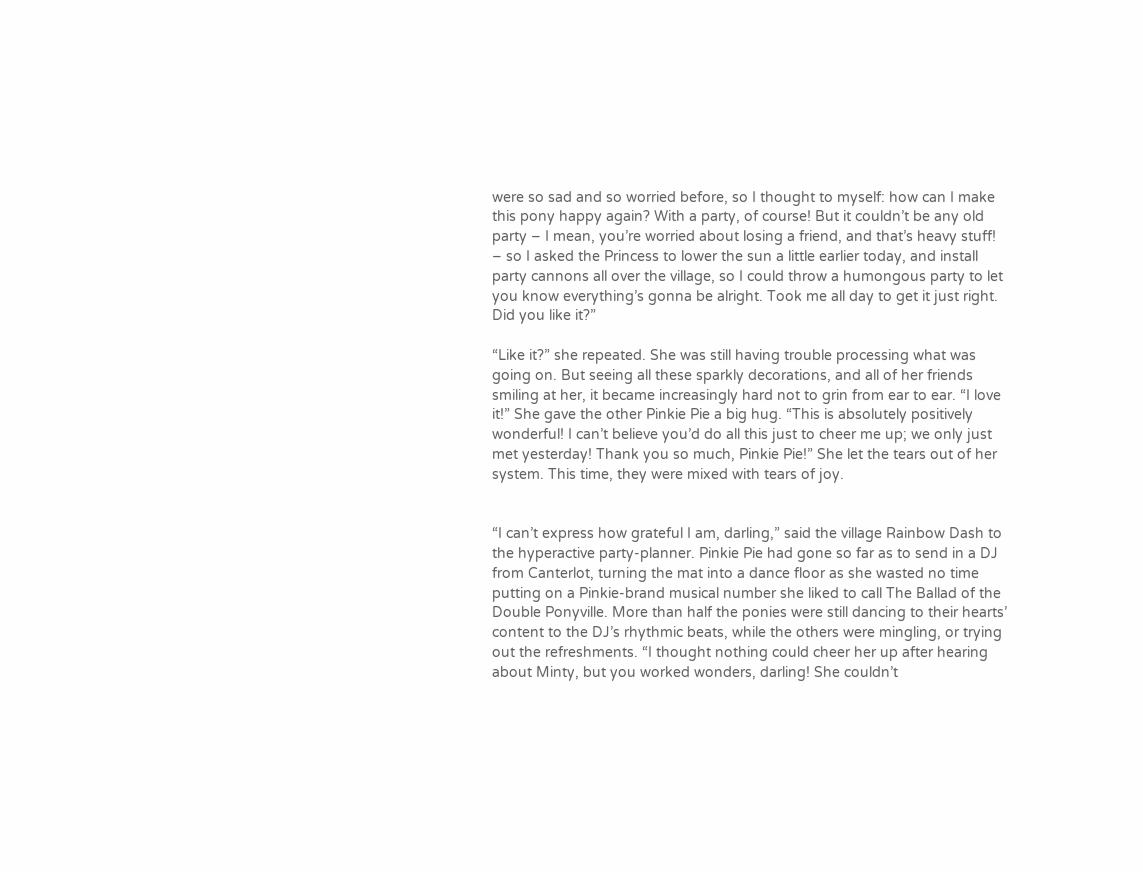were so sad and so worried before, so I thought to myself: how can I make this pony happy again? With a party, of course! But it couldn’t be any old party – I mean, you’re worried about losing a friend, and that’s heavy stuff! – so I asked the Princess to lower the sun a little earlier today, and install party cannons all over the village, so I could throw a humongous party to let you know everything’s gonna be alright. Took me all day to get it just right. Did you like it?”

“Like it?” she repeated. She was still having trouble processing what was going on. But seeing all these sparkly decorations, and all of her friends smiling at her, it became increasingly hard not to grin from ear to ear. “I love it!” She gave the other Pinkie Pie a big hug. “This is absolutely positively wonderful! I can’t believe you’d do all this just to cheer me up; we only just met yesterday! Thank you so much, Pinkie Pie!” She let the tears out of her system. This time, they were mixed with tears of joy.


“I can’t express how grateful I am, darling,” said the village Rainbow Dash to the hyperactive party-planner. Pinkie Pie had gone so far as to send in a DJ from Canterlot, turning the mat into a dance floor as she wasted no time putting on a Pinkie-brand musical number she liked to call The Ballad of the Double Ponyville. More than half the ponies were still dancing to their hearts’ content to the DJ’s rhythmic beats, while the others were mingling, or trying out the refreshments. “I thought nothing could cheer her up after hearing about Minty, but you worked wonders, darling! She couldn’t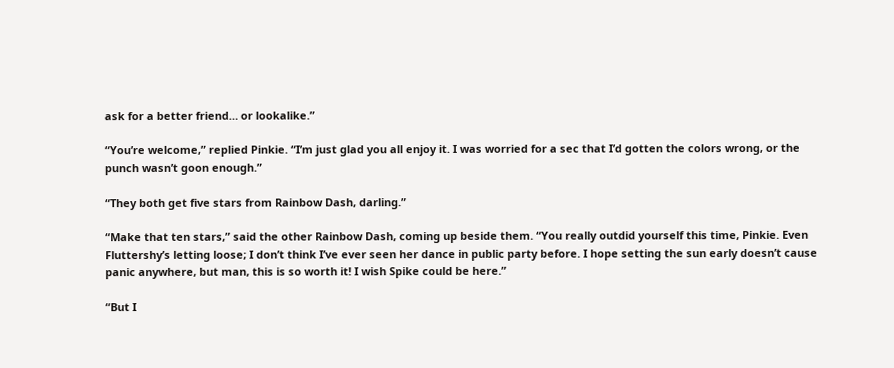ask for a better friend… or lookalike.”

“You’re welcome,” replied Pinkie. “I’m just glad you all enjoy it. I was worried for a sec that I’d gotten the colors wrong, or the punch wasn’t goon enough.”

“They both get five stars from Rainbow Dash, darling.”

“Make that ten stars,” said the other Rainbow Dash, coming up beside them. “You really outdid yourself this time, Pinkie. Even Fluttershy’s letting loose; I don’t think I’ve ever seen her dance in public party before. I hope setting the sun early doesn’t cause panic anywhere, but man, this is so worth it! I wish Spike could be here.”

“But I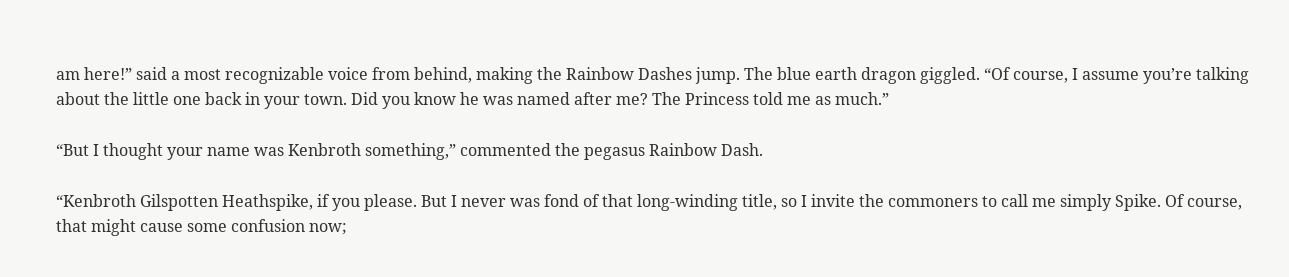am here!” said a most recognizable voice from behind, making the Rainbow Dashes jump. The blue earth dragon giggled. “Of course, I assume you’re talking about the little one back in your town. Did you know he was named after me? The Princess told me as much.”

“But I thought your name was Kenbroth something,” commented the pegasus Rainbow Dash.

“Kenbroth Gilspotten Heathspike, if you please. But I never was fond of that long-winding title, so I invite the commoners to call me simply Spike. Of course, that might cause some confusion now;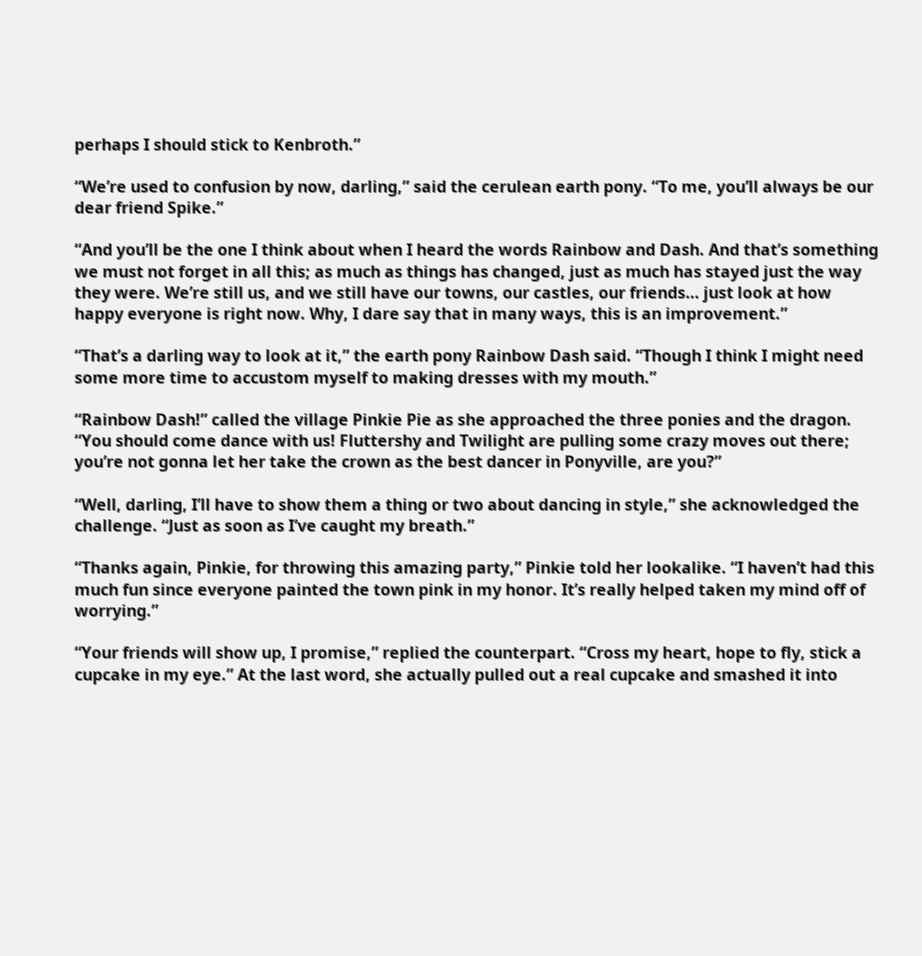perhaps I should stick to Kenbroth.”

“We’re used to confusion by now, darling,” said the cerulean earth pony. “To me, you’ll always be our dear friend Spike.”

“And you’ll be the one I think about when I heard the words Rainbow and Dash. And that’s something we must not forget in all this; as much as things has changed, just as much has stayed just the way they were. We’re still us, and we still have our towns, our castles, our friends… just look at how happy everyone is right now. Why, I dare say that in many ways, this is an improvement.”

“That’s a darling way to look at it,” the earth pony Rainbow Dash said. “Though I think I might need some more time to accustom myself to making dresses with my mouth.”

“Rainbow Dash!” called the village Pinkie Pie as she approached the three ponies and the dragon. “You should come dance with us! Fluttershy and Twilight are pulling some crazy moves out there; you’re not gonna let her take the crown as the best dancer in Ponyville, are you?”

“Well, darling, I’ll have to show them a thing or two about dancing in style,” she acknowledged the challenge. “Just as soon as I’ve caught my breath.”

“Thanks again, Pinkie, for throwing this amazing party,” Pinkie told her lookalike. “I haven’t had this much fun since everyone painted the town pink in my honor. It’s really helped taken my mind off of worrying.”

“Your friends will show up, I promise,” replied the counterpart. “Cross my heart, hope to fly, stick a cupcake in my eye.” At the last word, she actually pulled out a real cupcake and smashed it into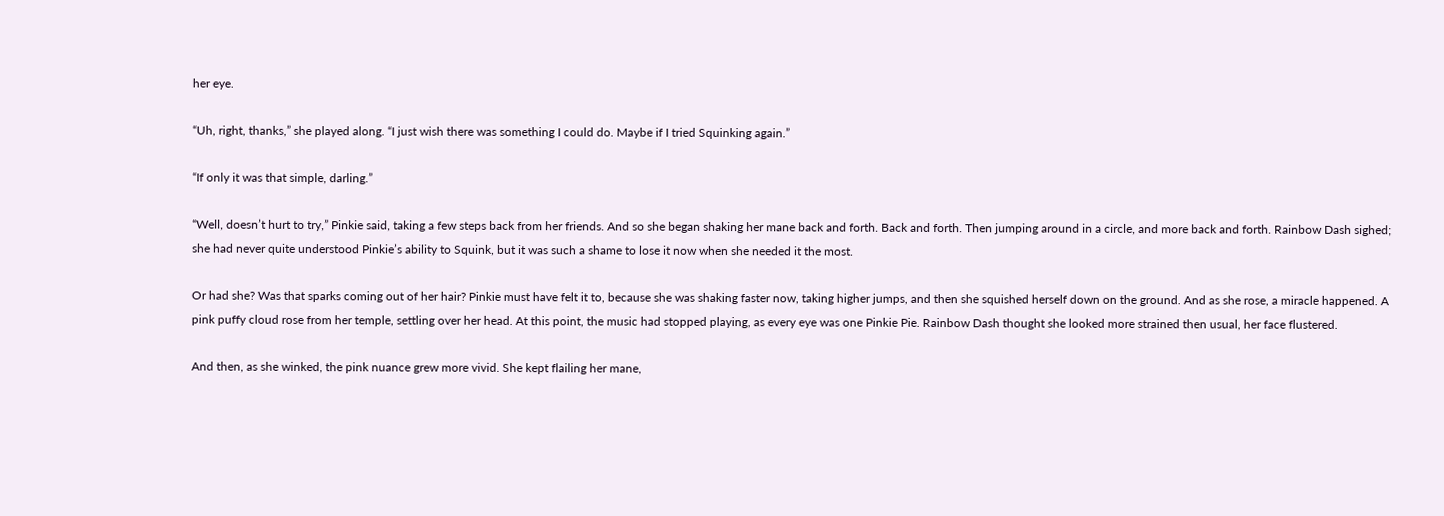her eye.

“Uh, right, thanks,” she played along. “I just wish there was something I could do. Maybe if I tried Squinking again.”

“If only it was that simple, darling.”

“Well, doesn’t hurt to try,” Pinkie said, taking a few steps back from her friends. And so she began shaking her mane back and forth. Back and forth. Then jumping around in a circle, and more back and forth. Rainbow Dash sighed; she had never quite understood Pinkie’s ability to Squink, but it was such a shame to lose it now when she needed it the most.

Or had she? Was that sparks coming out of her hair? Pinkie must have felt it to, because she was shaking faster now, taking higher jumps, and then she squished herself down on the ground. And as she rose, a miracle happened. A pink puffy cloud rose from her temple, settling over her head. At this point, the music had stopped playing, as every eye was one Pinkie Pie. Rainbow Dash thought she looked more strained then usual, her face flustered.

And then, as she winked, the pink nuance grew more vivid. She kept flailing her mane,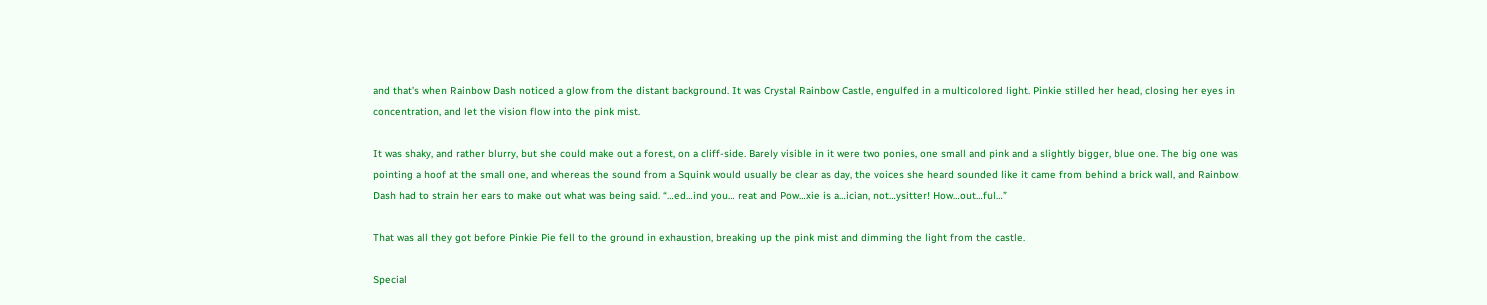and that’s when Rainbow Dash noticed a glow from the distant background. It was Crystal Rainbow Castle, engulfed in a multicolored light. Pinkie stilled her head, closing her eyes in concentration, and let the vision flow into the pink mist.

It was shaky, and rather blurry, but she could make out a forest, on a cliff-side. Barely visible in it were two ponies, one small and pink and a slightly bigger, blue one. The big one was pointing a hoof at the small one, and whereas the sound from a Squink would usually be clear as day, the voices she heard sounded like it came from behind a brick wall, and Rainbow Dash had to strain her ears to make out what was being said. “…ed…ind you… reat and Pow…xie is a…ician, not…ysitter! How…out…ful…”

That was all they got before Pinkie Pie fell to the ground in exhaustion, breaking up the pink mist and dimming the light from the castle.

Special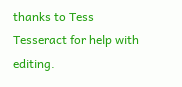thanks to Tess Tesseract for help with editing.